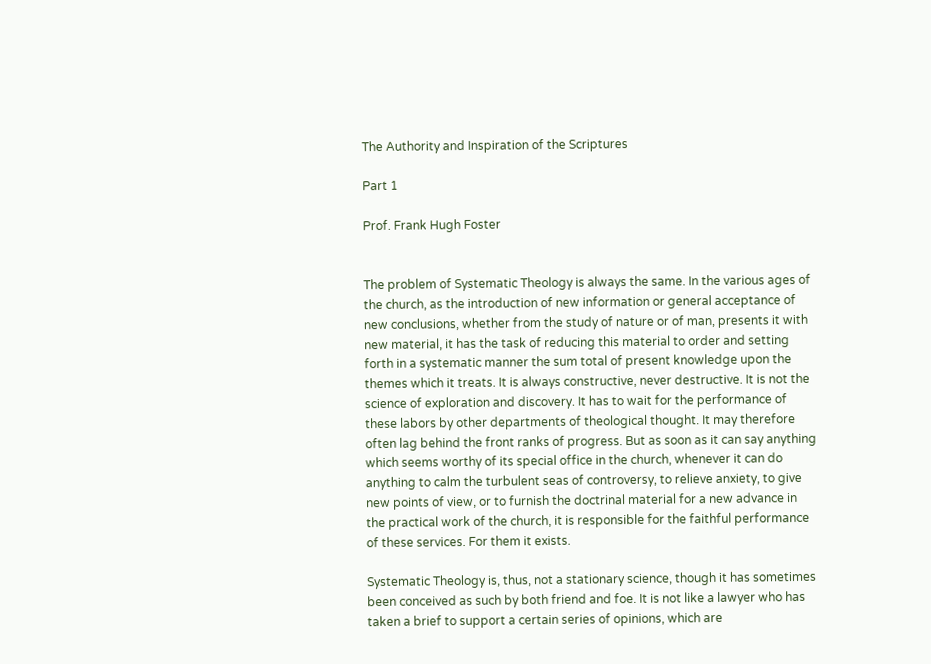The Authority and Inspiration of the Scriptures

Part 1

Prof. Frank Hugh Foster


The problem of Systematic Theology is always the same. In the various ages of the church, as the introduction of new information or general acceptance of new conclusions, whether from the study of nature or of man, presents it with new material, it has the task of reducing this material to order and setting forth in a systematic manner the sum total of present knowledge upon the themes which it treats. It is always constructive, never destructive. It is not the science of exploration and discovery. It has to wait for the performance of these labors by other departments of theological thought. It may therefore often lag behind the front ranks of progress. But as soon as it can say anything which seems worthy of its special office in the church, whenever it can do anything to calm the turbulent seas of controversy, to relieve anxiety, to give new points of view, or to furnish the doctrinal material for a new advance in the practical work of the church, it is responsible for the faithful performance of these services. For them it exists.

Systematic Theology is, thus, not a stationary science, though it has sometimes been conceived as such by both friend and foe. It is not like a lawyer who has taken a brief to support a certain series of opinions, which are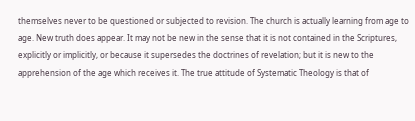themselves never to be questioned or subjected to revision. The church is actually learning from age to age. New truth does appear. It may not be new in the sense that it is not contained in the Scriptures, explicitly or implicitly, or because it supersedes the doctrines of revelation; but it is new to the apprehension of the age which receives it. The true attitude of Systematic Theology is that of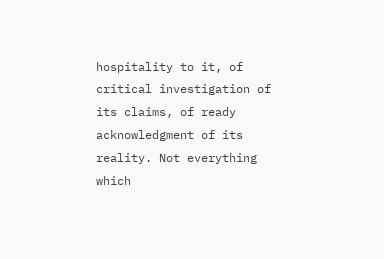hospitality to it, of critical investigation of its claims, of ready acknowledgment of its reality. Not everything which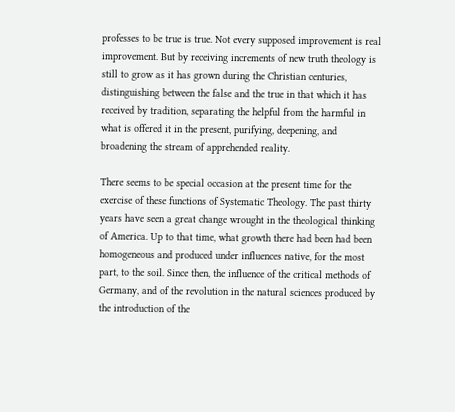professes to be true is true. Not every supposed improvement is real improvement. But by receiving increments of new truth theology is still to grow as it has grown during the Christian centuries, distinguishing between the false and the true in that which it has received by tradition, separating the helpful from the harmful in what is offered it in the present, purifying, deepening, and broadening the stream of apprehended reality.

There seems to be special occasion at the present time for the exercise of these functions of Systematic Theology. The past thirty years have seen a great change wrought in the theological thinking of America. Up to that time, what growth there had been had been homogeneous and produced under influences native, for the most part, to the soil. Since then, the influence of the critical methods of Germany, and of the revolution in the natural sciences produced by the introduction of the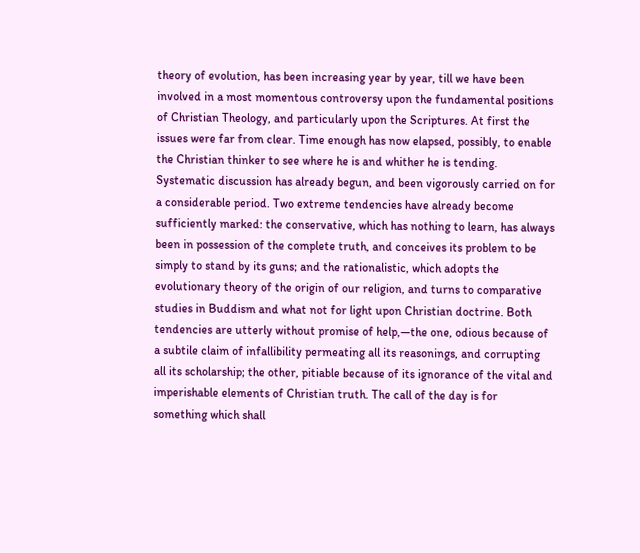theory of evolution, has been increasing year by year, till we have been involved in a most momentous controversy upon the fundamental positions of Christian Theology, and particularly upon the Scriptures. At first the issues were far from clear. Time enough has now elapsed, possibly, to enable the Christian thinker to see where he is and whither he is tending. Systematic discussion has already begun, and been vigorously carried on for a considerable period. Two extreme tendencies have already become sufficiently marked: the conservative, which has nothing to learn, has always been in possession of the complete truth, and conceives its problem to be simply to stand by its guns; and the rationalistic, which adopts the evolutionary theory of the origin of our religion, and turns to comparative studies in Buddism and what not for light upon Christian doctrine. Both tendencies are utterly without promise of help,—the one, odious because of a subtile claim of infallibility permeating all its reasonings, and corrupting all its scholarship; the other, pitiable because of its ignorance of the vital and imperishable elements of Christian truth. The call of the day is for something which shall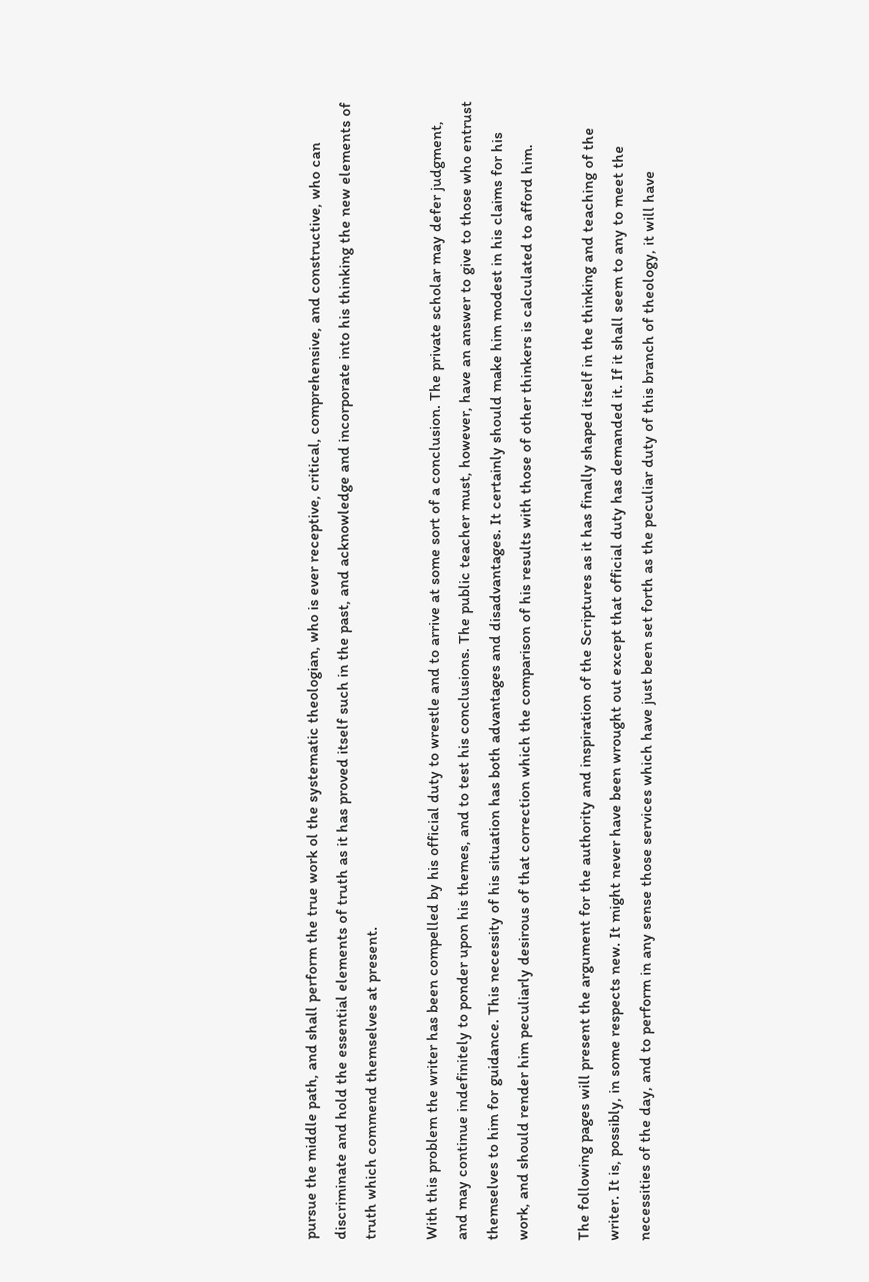pursue the middle path, and shall perform the true work ol the systematic theologian, who is ever receptive, critical, comprehensive, and constructive, who can discriminate and hold the essential elements of truth as it has proved itself such in the past, and acknowledge and incorporate into his thinking the new elements of truth which commend themselves at present.

With this problem the writer has been compelled by his official duty to wrestle and to arrive at some sort of a conclusion. The private scholar may defer judgment, and may continue indefinitely to ponder upon his themes, and to test his conclusions. The public teacher must, however, have an answer to give to those who entrust themselves to him for guidance. This necessity of his situation has both advantages and disadvantages. It certainly should make him modest in his claims for his work, and should render him peculiarly desirous of that correction which the comparison of his results with those of other thinkers is calculated to afford him.

The following pages will present the argument for the authority and inspiration of the Scriptures as it has finally shaped itself in the thinking and teaching of the writer. It is, possibly, in some respects new. It might never have been wrought out except that official duty has demanded it. If it shall seem to any to meet the necessities of the day, and to perform in any sense those services which have just been set forth as the peculiar duty of this branch of theology, it will have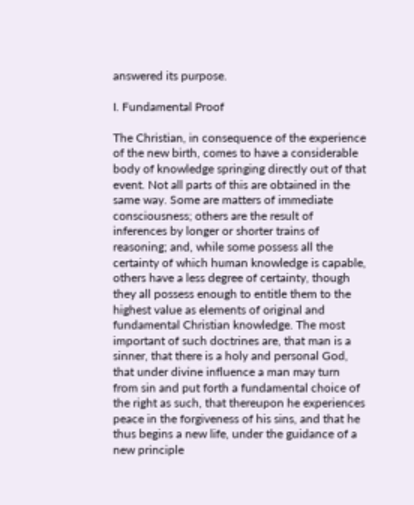answered its purpose.

I. Fundamental Proof

The Christian, in consequence of the experience of the new birth, comes to have a considerable body of knowledge springing directly out of that event. Not all parts of this are obtained in the same way. Some are matters of immediate consciousness; others are the result of inferences by longer or shorter trains of reasoning; and, while some possess all the certainty of which human knowledge is capable, others have a less degree of certainty, though they all possess enough to entitle them to the highest value as elements of original and fundamental Christian knowledge. The most important of such doctrines are, that man is a sinner, that there is a holy and personal God, that under divine influence a man may turn from sin and put forth a fundamental choice of the right as such, that thereupon he experiences peace in the forgiveness of his sins, and that he thus begins a new life, under the guidance of a new principle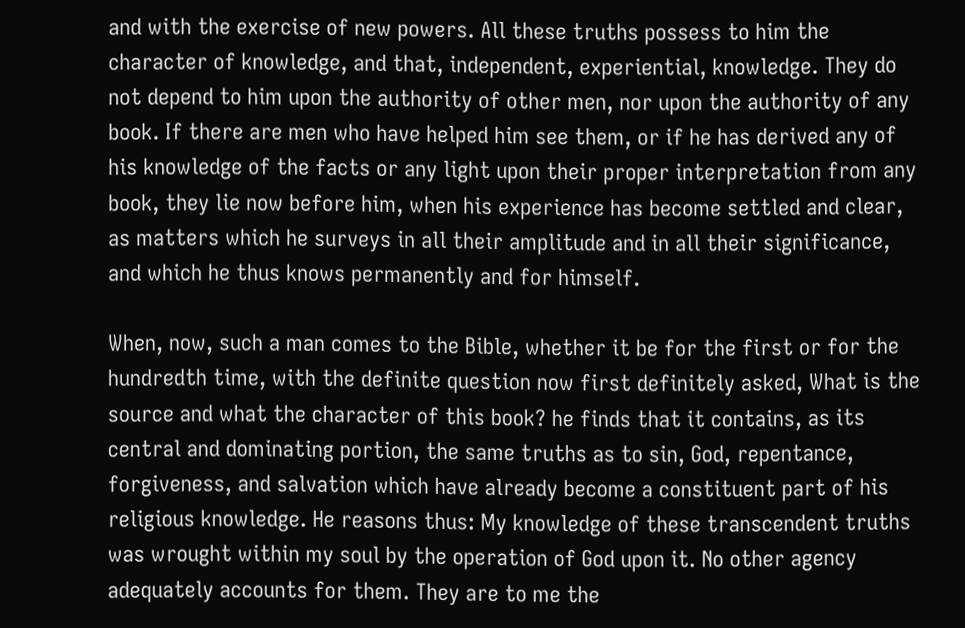and with the exercise of new powers. All these truths possess to him the character of knowledge, and that, independent, experiential, knowledge. They do not depend to him upon the authority of other men, nor upon the authority of any book. If there are men who have helped him see them, or if he has derived any of his knowledge of the facts or any light upon their proper interpretation from any book, they lie now before him, when his experience has become settled and clear, as matters which he surveys in all their amplitude and in all their significance, and which he thus knows permanently and for himself.

When, now, such a man comes to the Bible, whether it be for the first or for the hundredth time, with the definite question now first definitely asked, What is the source and what the character of this book? he finds that it contains, as its central and dominating portion, the same truths as to sin, God, repentance, forgiveness, and salvation which have already become a constituent part of his religious knowledge. He reasons thus: My knowledge of these transcendent truths was wrought within my soul by the operation of God upon it. No other agency adequately accounts for them. They are to me the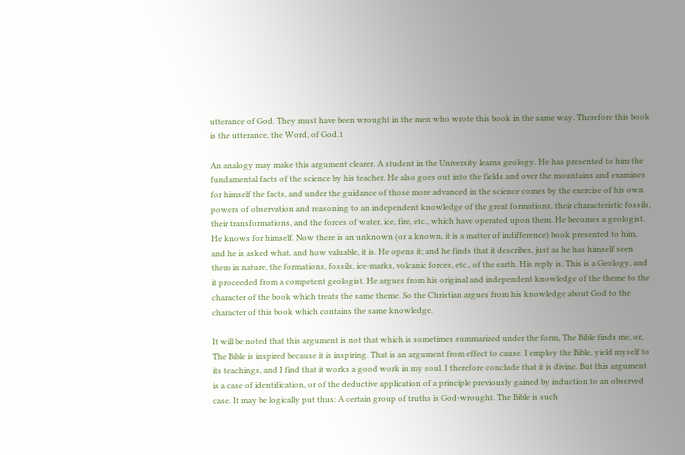utterance of God. They must have been wrought in the men who wrote this book in the same way. Therefore this book is the utterance, the Word, of God.1

An analogy may make this argument clearer. A student in the University learns geology. He has presented to him the fundamental facts of the science by his teacher. He also goes out into the fields and over the mountains and examines for himself the facts, and under the guidance of those more advanced in the science comes by the exercise of his own powers of observation and reasoning to an independent knowledge of the great formations, their characteristic fossils, their transformations, and the forces of water, ice, fire, etc., which have operated upon them. He becomes a geologist. He knows for himself. Now there is an unknown (or a known, it is a matter of indifference) book presented to him, and he is asked what, and how valuable, it is. He opens it; and he finds that it describes, just as he has himself seen them in nature, the formations, fossils, ice-marks, volcanic forces, etc., of the earth. His reply is, This is a Geology, and it proceeded from a competent geologist. He argues from his original and independent knowledge of the theme to the character of the book which treats the same theme. So the Christian argues from his knowledge about God to the character of this book which contains the same knowledge.

It will be noted that this argument is not that which is sometimes summarized under the form, The Bible finds me, or, The Bible is inspired because it is inspiring. That is an argument from effect to cause. I employ the Bible, yield myself to its teachings, and I find that it works a good work in my soul. I therefore conclude that it is divine. But this argument is a case of identification, or of the deductive application of a principle previously gained by induction to an observed case. It may be logically put thus: A certain group of truths is God-wrought. The Bible is such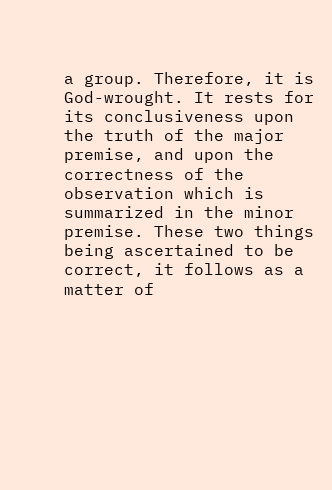a group. Therefore, it is God-wrought. It rests for its conclusiveness upon the truth of the major premise, and upon the correctness of the observation which is summarized in the minor premise. These two things being ascertained to be correct, it follows as a matter of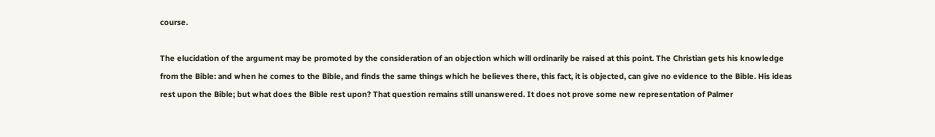course.

The elucidation of the argument may be promoted by the consideration of an objection which will ordinarily be raised at this point. The Christian gets his knowledge from the Bible: and when he comes to the Bible, and finds the same things which he believes there, this fact, it is objected, can give no evidence to the Bible. His ideas rest upon the Bible; but what does the Bible rest upon? That question remains still unanswered. It does not prove some new representation of Palmer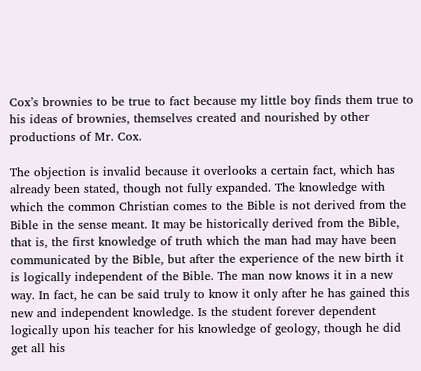Cox’s brownies to be true to fact because my little boy finds them true to his ideas of brownies, themselves created and nourished by other productions of Mr. Cox.

The objection is invalid because it overlooks a certain fact, which has already been stated, though not fully expanded. The knowledge with which the common Christian comes to the Bible is not derived from the Bible in the sense meant. It may be historically derived from the Bible, that is, the first knowledge of truth which the man had may have been communicated by the Bible, but after the experience of the new birth it is logically independent of the Bible. The man now knows it in a new way. In fact, he can be said truly to know it only after he has gained this new and independent knowledge. Is the student forever dependent logically upon his teacher for his knowledge of geology, though he did get all his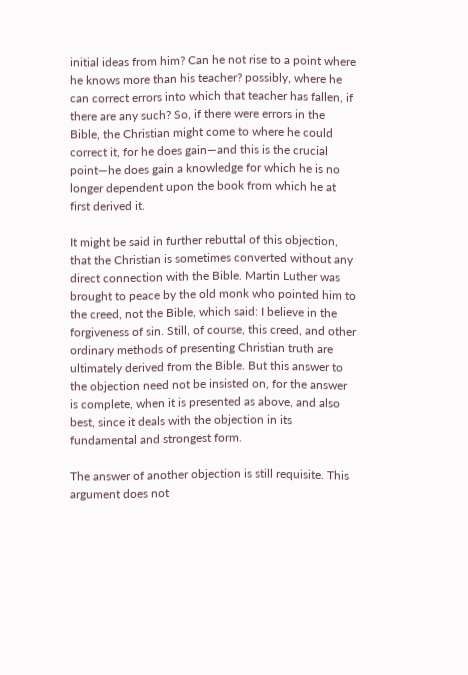initial ideas from him? Can he not rise to a point where he knows more than his teacher? possibly, where he can correct errors into which that teacher has fallen, if there are any such? So, if there were errors in the Bible, the Christian might come to where he could correct it, for he does gain—and this is the crucial point—he does gain a knowledge for which he is no longer dependent upon the book from which he at first derived it.

It might be said in further rebuttal of this objection, that the Christian is sometimes converted without any direct connection with the Bible. Martin Luther was brought to peace by the old monk who pointed him to the creed, not the Bible, which said: I believe in the forgiveness of sin. Still, of course, this creed, and other ordinary methods of presenting Christian truth are ultimately derived from the Bible. But this answer to the objection need not be insisted on, for the answer is complete, when it is presented as above, and also best, since it deals with the objection in its fundamental and strongest form.

The answer of another objection is still requisite. This argument does not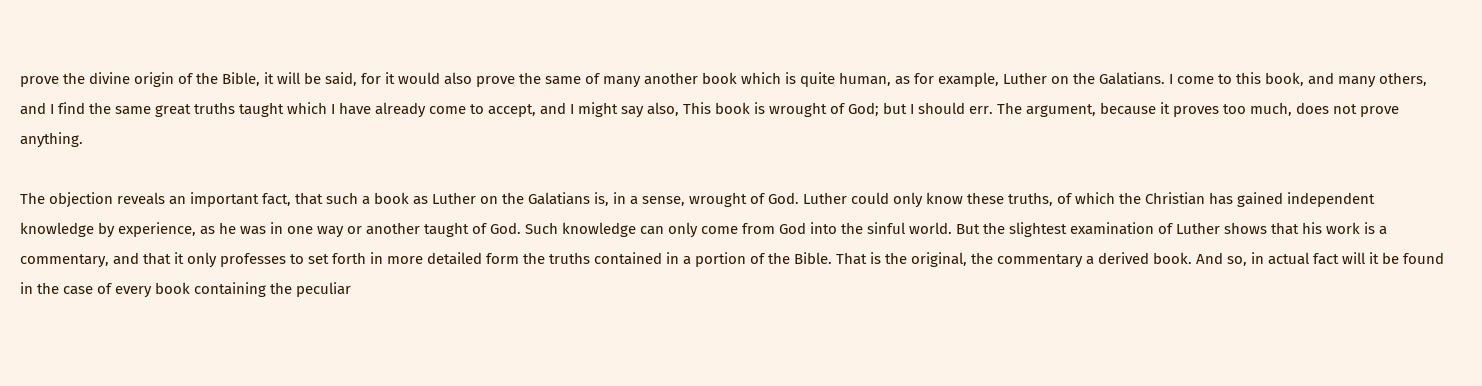prove the divine origin of the Bible, it will be said, for it would also prove the same of many another book which is quite human, as for example, Luther on the Galatians. I come to this book, and many others, and I find the same great truths taught which I have already come to accept, and I might say also, This book is wrought of God; but I should err. The argument, because it proves too much, does not prove anything.

The objection reveals an important fact, that such a book as Luther on the Galatians is, in a sense, wrought of God. Luther could only know these truths, of which the Christian has gained independent knowledge by experience, as he was in one way or another taught of God. Such knowledge can only come from God into the sinful world. But the slightest examination of Luther shows that his work is a commentary, and that it only professes to set forth in more detailed form the truths contained in a portion of the Bible. That is the original, the commentary a derived book. And so, in actual fact will it be found in the case of every book containing the peculiar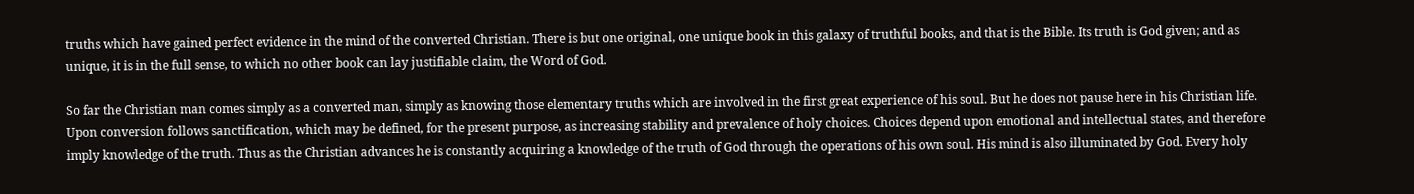truths which have gained perfect evidence in the mind of the converted Christian. There is but one original, one unique book in this galaxy of truthful books, and that is the Bible. Its truth is God given; and as unique, it is in the full sense, to which no other book can lay justifiable claim, the Word of God.

So far the Christian man comes simply as a converted man, simply as knowing those elementary truths which are involved in the first great experience of his soul. But he does not pause here in his Christian life. Upon conversion follows sanctification, which may be defined, for the present purpose, as increasing stability and prevalence of holy choices. Choices depend upon emotional and intellectual states, and therefore imply knowledge of the truth. Thus as the Christian advances he is constantly acquiring a knowledge of the truth of God through the operations of his own soul. His mind is also illuminated by God. Every holy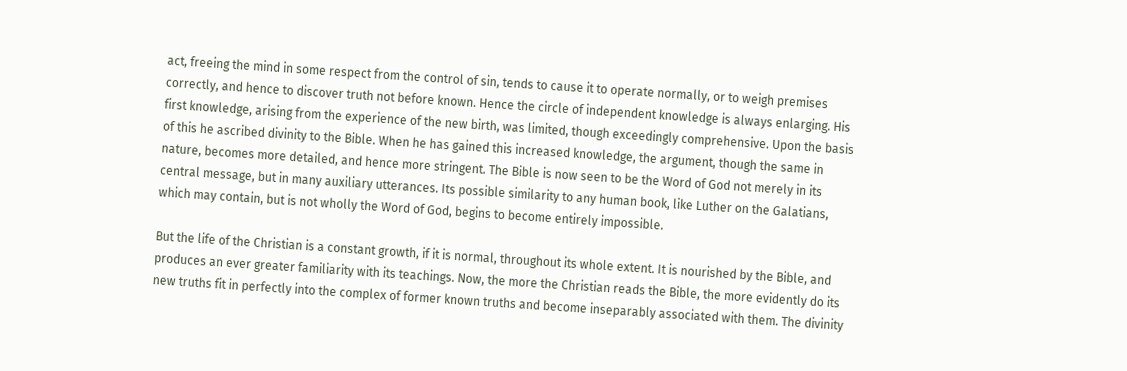act, freeing the mind in some respect from the control of sin, tends to cause it to operate normally, or to weigh premises correctly, and hence to discover truth not before known. Hence the circle of independent knowledge is always enlarging. His first knowledge, arising from the experience of the new birth, was limited, though exceedingly comprehensive. Upon the basis of this he ascribed divinity to the Bible. When he has gained this increased knowledge, the argument, though the same in nature, becomes more detailed, and hence more stringent. The Bible is now seen to be the Word of God not merely in its central message, but in many auxiliary utterances. Its possible similarity to any human book, like Luther on the Galatians, which may contain, but is not wholly the Word of God, begins to become entirely impossible.

But the life of the Christian is a constant growth, if it is normal, throughout its whole extent. It is nourished by the Bible, and produces an ever greater familiarity with its teachings. Now, the more the Christian reads the Bible, the more evidently do its new truths fit in perfectly into the complex of former known truths and become inseparably associated with them. The divinity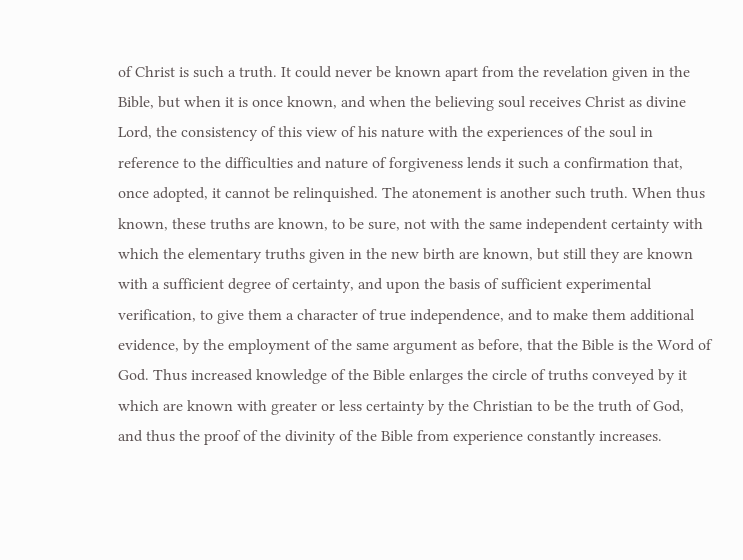of Christ is such a truth. It could never be known apart from the revelation given in the Bible, but when it is once known, and when the believing soul receives Christ as divine Lord, the consistency of this view of his nature with the experiences of the soul in reference to the difficulties and nature of forgiveness lends it such a confirmation that, once adopted, it cannot be relinquished. The atonement is another such truth. When thus known, these truths are known, to be sure, not with the same independent certainty with which the elementary truths given in the new birth are known, but still they are known with a sufficient degree of certainty, and upon the basis of sufficient experimental verification, to give them a character of true independence, and to make them additional evidence, by the employment of the same argument as before, that the Bible is the Word of God. Thus increased knowledge of the Bible enlarges the circle of truths conveyed by it which are known with greater or less certainty by the Christian to be the truth of God, and thus the proof of the divinity of the Bible from experience constantly increases.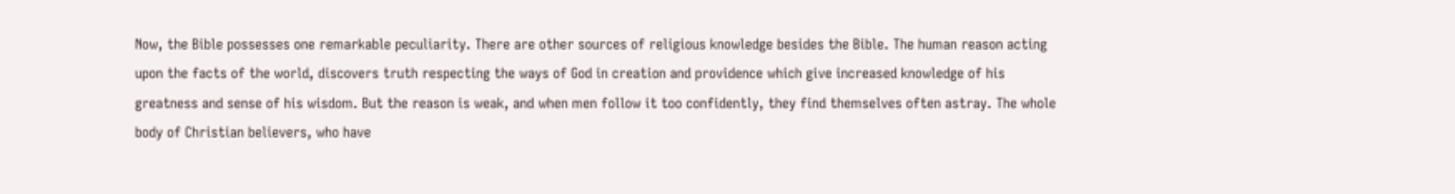Now, the Bible possesses one remarkable peculiarity. There are other sources of religious knowledge besides the Bible. The human reason acting upon the facts of the world, discovers truth respecting the ways of God in creation and providence which give increased knowledge of his greatness and sense of his wisdom. But the reason is weak, and when men follow it too confidently, they find themselves often astray. The whole body of Christian believers, who have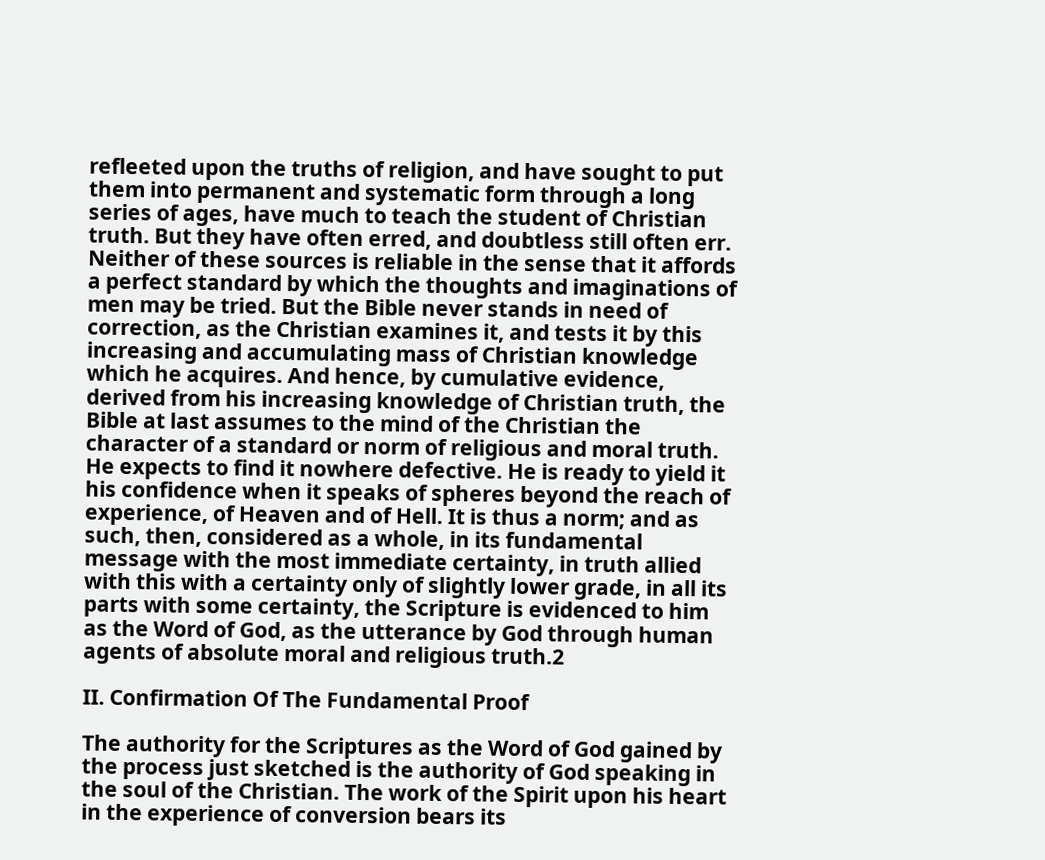refleeted upon the truths of religion, and have sought to put them into permanent and systematic form through a long series of ages, have much to teach the student of Christian truth. But they have often erred, and doubtless still often err. Neither of these sources is reliable in the sense that it affords a perfect standard by which the thoughts and imaginations of men may be tried. But the Bible never stands in need of correction, as the Christian examines it, and tests it by this increasing and accumulating mass of Christian knowledge which he acquires. And hence, by cumulative evidence, derived from his increasing knowledge of Christian truth, the Bible at last assumes to the mind of the Christian the character of a standard or norm of religious and moral truth. He expects to find it nowhere defective. He is ready to yield it his confidence when it speaks of spheres beyond the reach of experience, of Heaven and of Hell. It is thus a norm; and as such, then, considered as a whole, in its fundamental message with the most immediate certainty, in truth allied with this with a certainty only of slightly lower grade, in all its parts with some certainty, the Scripture is evidenced to him as the Word of God, as the utterance by God through human agents of absolute moral and religious truth.2

II. Confirmation Of The Fundamental Proof

The authority for the Scriptures as the Word of God gained by the process just sketched is the authority of God speaking in the soul of the Christian. The work of the Spirit upon his heart in the experience of conversion bears its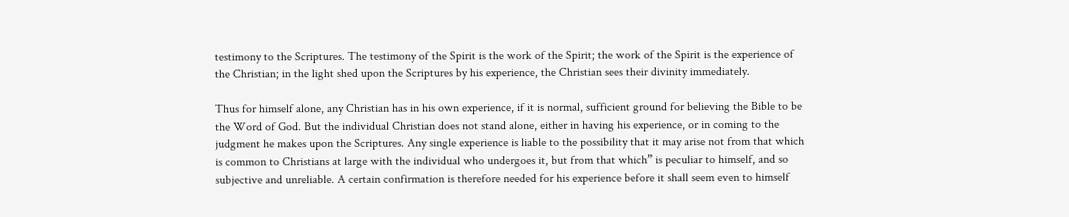testimony to the Scriptures. The testimony of the Spirit is the work of the Spirit; the work of the Spirit is the experience of the Christian; in the light shed upon the Scriptures by his experience, the Christian sees their divinity immediately.

Thus for himself alone, any Christian has in his own experience, if it is normal, sufficient ground for believing the Bible to be the Word of God. But the individual Christian does not stand alone, either in having his experience, or in coming to the judgment he makes upon the Scriptures. Any single experience is liable to the possibility that it may arise not from that which is common to Christians at large with the individual who undergoes it, but from that which” is peculiar to himself, and so subjective and unreliable. A certain confirmation is therefore needed for his experience before it shall seem even to himself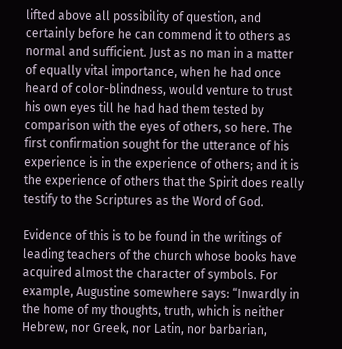lifted above all possibility of question, and certainly before he can commend it to others as normal and sufficient. Just as no man in a matter of equally vital importance, when he had once heard of color-blindness, would venture to trust his own eyes till he had had them tested by comparison with the eyes of others, so here. The first confirmation sought for the utterance of his experience is in the experience of others; and it is the experience of others that the Spirit does really testify to the Scriptures as the Word of God.

Evidence of this is to be found in the writings of leading teachers of the church whose books have acquired almost the character of symbols. For example, Augustine somewhere says: “Inwardly in the home of my thoughts, truth, which is neither Hebrew, nor Greek, nor Latin, nor barbarian,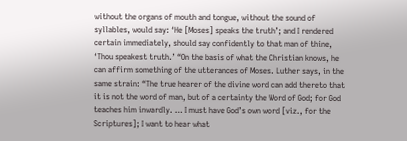without the organs of mouth and tongue, without the sound of syllables, would say: ‘He [Moses] speaks the truth’; and I rendered certain immediately, should say confidently to that man of thine, ‘Thou speakest truth.’ “On the basis of what the Christian knows, he can affirm something of the utterances of Moses. Luther says, in the same strain: “The true hearer of the divine word can add thereto that it is not the word of man, but of a certainty the Word of God; for God teaches him inwardly. … I must have God’s own word [viz., for the Scriptures]; I want to hear what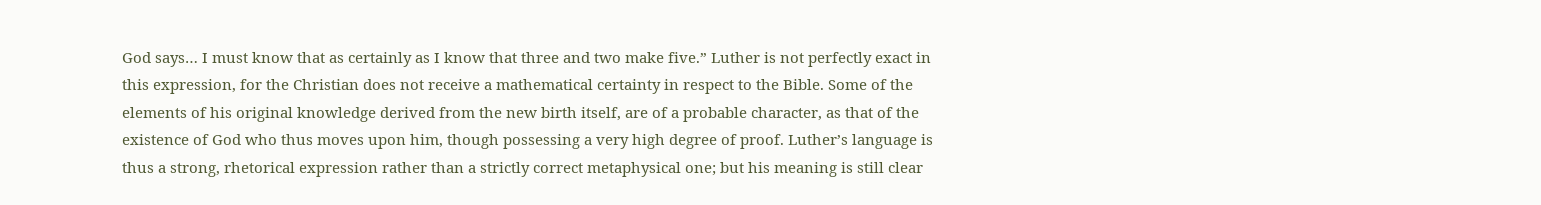God says… I must know that as certainly as I know that three and two make five.” Luther is not perfectly exact in this expression, for the Christian does not receive a mathematical certainty in respect to the Bible. Some of the elements of his original knowledge derived from the new birth itself, are of a probable character, as that of the existence of God who thus moves upon him, though possessing a very high degree of proof. Luther’s language is thus a strong, rhetorical expression rather than a strictly correct metaphysical one; but his meaning is still clear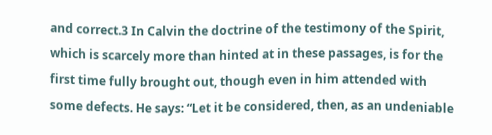and correct.3 In Calvin the doctrine of the testimony of the Spirit, which is scarcely more than hinted at in these passages, is for the first time fully brought out, though even in him attended with some defects. He says: “Let it be considered, then, as an undeniable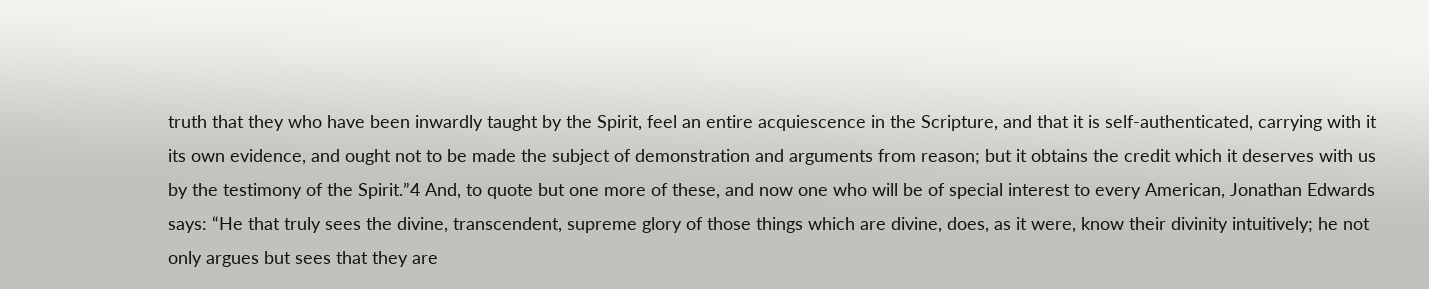truth that they who have been inwardly taught by the Spirit, feel an entire acquiescence in the Scripture, and that it is self-authenticated, carrying with it its own evidence, and ought not to be made the subject of demonstration and arguments from reason; but it obtains the credit which it deserves with us by the testimony of the Spirit.”4 And, to quote but one more of these, and now one who will be of special interest to every American, Jonathan Edwards says: “He that truly sees the divine, transcendent, supreme glory of those things which are divine, does, as it were, know their divinity intuitively; he not only argues but sees that they are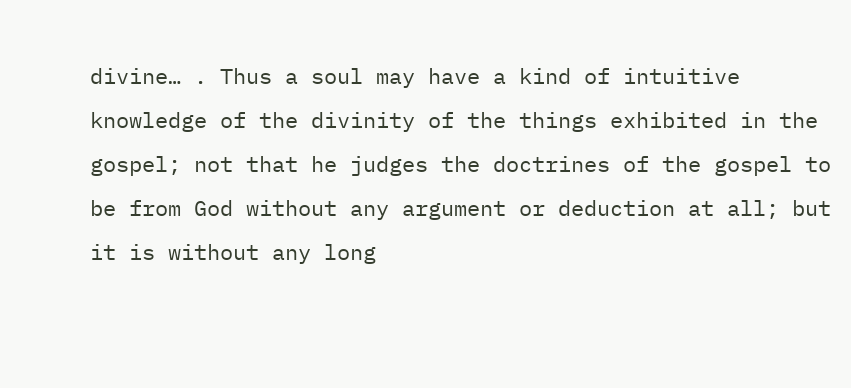divine… . Thus a soul may have a kind of intuitive knowledge of the divinity of the things exhibited in the gospel; not that he judges the doctrines of the gospel to be from God without any argument or deduction at all; but it is without any long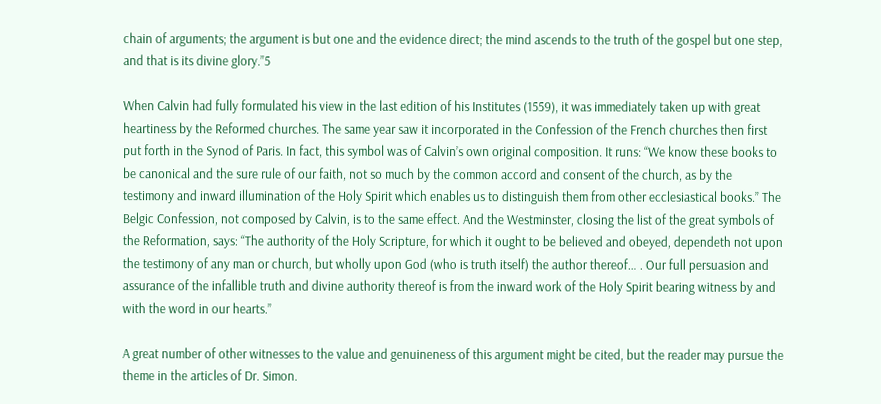chain of arguments; the argument is but one and the evidence direct; the mind ascends to the truth of the gospel but one step, and that is its divine glory.”5

When Calvin had fully formulated his view in the last edition of his Institutes (1559), it was immediately taken up with great heartiness by the Reformed churches. The same year saw it incorporated in the Confession of the French churches then first put forth in the Synod of Paris. In fact, this symbol was of Calvin’s own original composition. It runs: “We know these books to be canonical and the sure rule of our faith, not so much by the common accord and consent of the church, as by the testimony and inward illumination of the Holy Spirit which enables us to distinguish them from other ecclesiastical books.” The Belgic Confession, not composed by Calvin, is to the same effect. And the Westminster, closing the list of the great symbols of the Reformation, says: “The authority of the Holy Scripture, for which it ought to be believed and obeyed, dependeth not upon the testimony of any man or church, but wholly upon God (who is truth itself) the author thereof… . Our full persuasion and assurance of the infallible truth and divine authority thereof is from the inward work of the Holy Spirit bearing witness by and with the word in our hearts.”

A great number of other witnesses to the value and genuineness of this argument might be cited, but the reader may pursue the theme in the articles of Dr. Simon.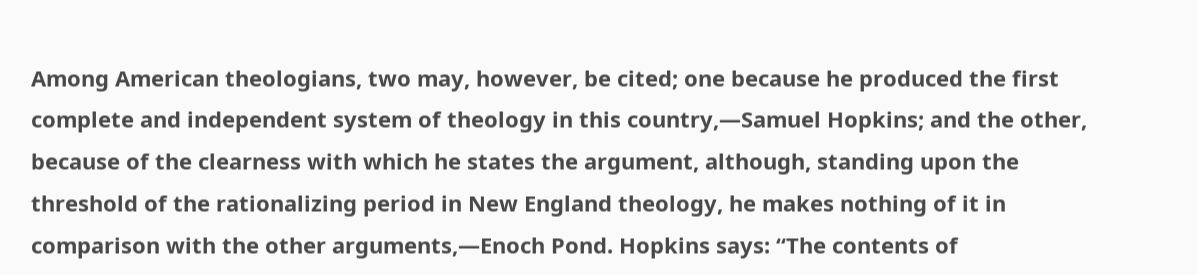Among American theologians, two may, however, be cited; one because he produced the first complete and independent system of theology in this country,—Samuel Hopkins; and the other, because of the clearness with which he states the argument, although, standing upon the threshold of the rationalizing period in New England theology, he makes nothing of it in comparison with the other arguments,—Enoch Pond. Hopkins says: “The contents of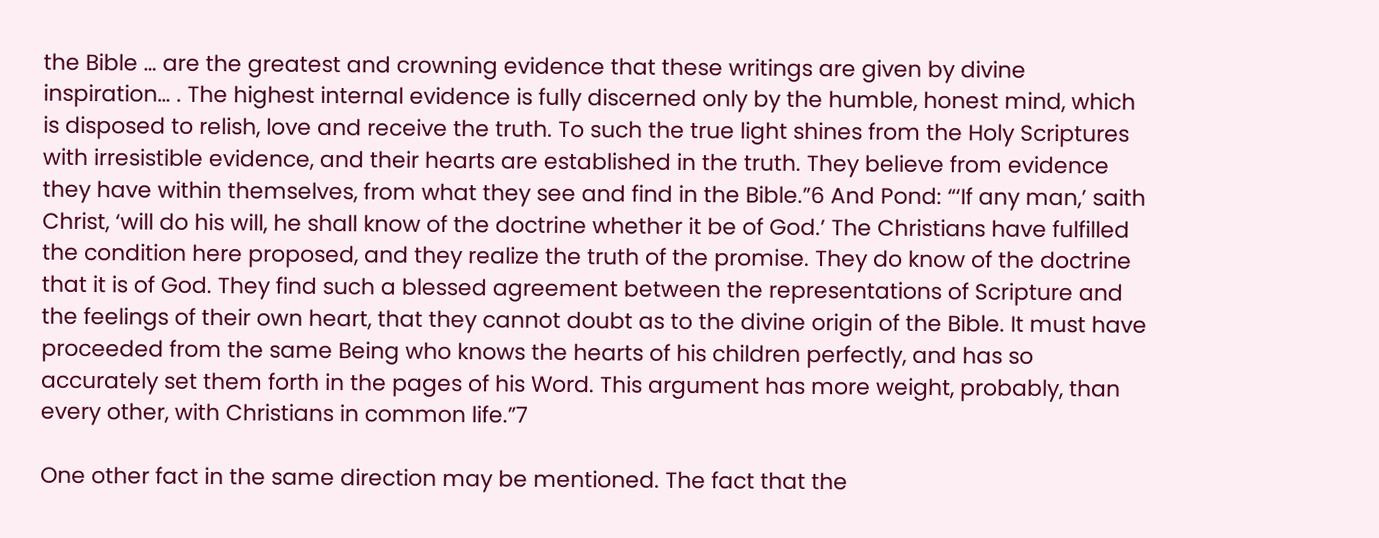the Bible … are the greatest and crowning evidence that these writings are given by divine inspiration… . The highest internal evidence is fully discerned only by the humble, honest mind, which is disposed to relish, love and receive the truth. To such the true light shines from the Holy Scriptures with irresistible evidence, and their hearts are established in the truth. They believe from evidence they have within themselves, from what they see and find in the Bible.”6 And Pond: “‘If any man,’ saith Christ, ‘will do his will, he shall know of the doctrine whether it be of God.’ The Christians have fulfilled the condition here proposed, and they realize the truth of the promise. They do know of the doctrine that it is of God. They find such a blessed agreement between the representations of Scripture and the feelings of their own heart, that they cannot doubt as to the divine origin of the Bible. It must have proceeded from the same Being who knows the hearts of his children perfectly, and has so accurately set them forth in the pages of his Word. This argument has more weight, probably, than every other, with Christians in common life.”7

One other fact in the same direction may be mentioned. The fact that the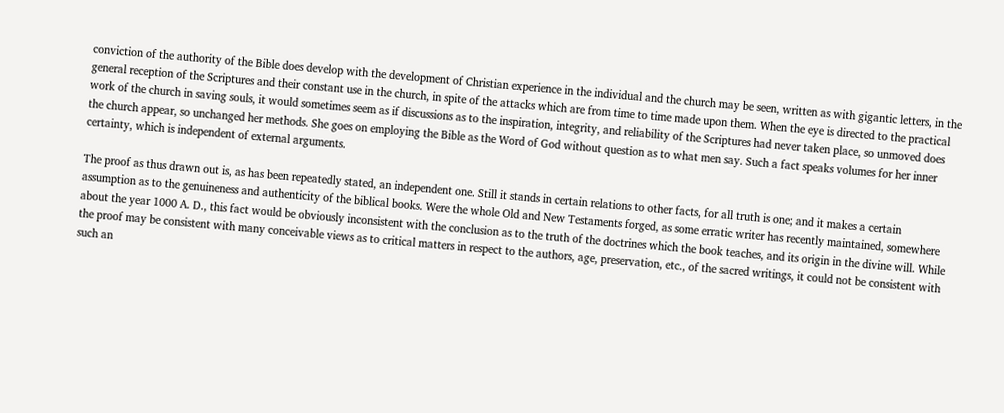conviction of the authority of the Bible does develop with the development of Christian experience in the individual and the church may be seen, written as with gigantic letters, in the general reception of the Scriptures and their constant use in the church, in spite of the attacks which are from time to time made upon them. When the eye is directed to the practical work of the church in saving souls, it would sometimes seem as if discussions as to the inspiration, integrity, and reliability of the Scriptures had never taken place, so unmoved does the church appear, so unchanged her methods. She goes on employing the Bible as the Word of God without question as to what men say. Such a fact speaks volumes for her inner certainty, which is independent of external arguments.

The proof as thus drawn out is, as has been repeatedly stated, an independent one. Still it stands in certain relations to other facts, for all truth is one; and it makes a certain assumption as to the genuineness and authenticity of the biblical books. Were the whole Old and New Testaments forged, as some erratic writer has recently maintained, somewhere about the year 1000 A. D., this fact would be obviously inconsistent with the conclusion as to the truth of the doctrines which the book teaches, and its origin in the divine will. While the proof may be consistent with many conceivable views as to critical matters in respect to the authors, age, preservation, etc., of the sacred writings, it could not be consistent with such an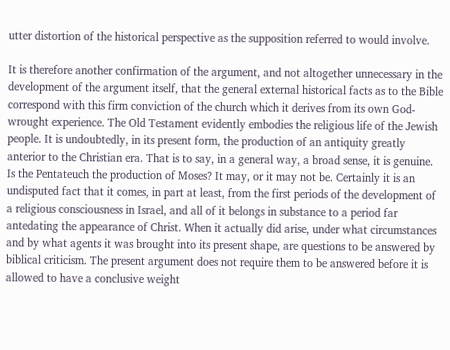utter distortion of the historical perspective as the supposition referred to would involve.

It is therefore another confirmation of the argument, and not altogether unnecessary in the development of the argument itself, that the general external historical facts as to the Bible correspond with this firm conviction of the church which it derives from its own God-wrought experience. The Old Testament evidently embodies the religious life of the Jewish people. It is undoubtedly, in its present form, the production of an antiquity greatly anterior to the Christian era. That is to say, in a general way, a broad sense, it is genuine. Is the Pentateuch the production of Moses? It may, or it may not be. Certainly it is an undisputed fact that it comes, in part at least, from the first periods of the development of a religious consciousness in Israel, and all of it belongs in substance to a period far antedating the appearance of Christ. When it actually did arise, under what circumstances and by what agents it was brought into its present shape, are questions to be answered by biblical criticism. The present argument does not require them to be answered before it is allowed to have a conclusive weight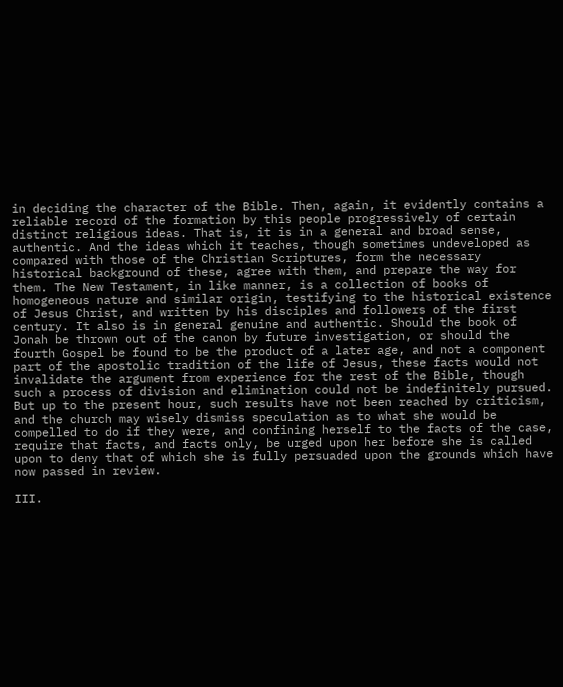in deciding the character of the Bible. Then, again, it evidently contains a reliable record of the formation by this people progressively of certain distinct religious ideas. That is, it is in a general and broad sense, authentic. And the ideas which it teaches, though sometimes undeveloped as compared with those of the Christian Scriptures, form the necessary historical background of these, agree with them, and prepare the way for them. The New Testament, in like manner, is a collection of books of homogeneous nature and similar origin, testifying to the historical existence of Jesus Christ, and written by his disciples and followers of the first century. It also is in general genuine and authentic. Should the book of Jonah be thrown out of the canon by future investigation, or should the fourth Gospel be found to be the product of a later age, and not a component part of the apostolic tradition of the life of Jesus, these facts would not invalidate the argument from experience for the rest of the Bible, though such a process of division and elimination could not be indefinitely pursued. But up to the present hour, such results have not been reached by criticism, and the church may wisely dismiss speculation as to what she would be compelled to do if they were, and confining herself to the facts of the case, require that facts, and facts only, be urged upon her before she is called upon to deny that of which she is fully persuaded upon the grounds which have now passed in review.

III.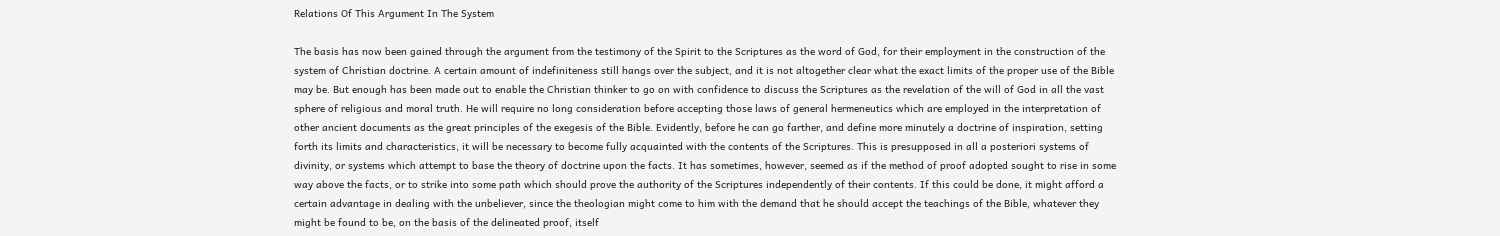Relations Of This Argument In The System

The basis has now been gained through the argument from the testimony of the Spirit to the Scriptures as the word of God, for their employment in the construction of the system of Christian doctrine. A certain amount of indefiniteness still hangs over the subject, and it is not altogether clear what the exact limits of the proper use of the Bible may be. But enough has been made out to enable the Christian thinker to go on with confidence to discuss the Scriptures as the revelation of the will of God in all the vast sphere of religious and moral truth. He will require no long consideration before accepting those laws of general hermeneutics which are employed in the interpretation of other ancient documents as the great principles of the exegesis of the Bible. Evidently, before he can go farther, and define more minutely a doctrine of inspiration, setting forth its limits and characteristics, it will be necessary to become fully acquainted with the contents of the Scriptures. This is presupposed in all a posteriori systems of divinity, or systems which attempt to base the theory of doctrine upon the facts. It has sometimes, however, seemed as if the method of proof adopted sought to rise in some way above the facts, or to strike into some path which should prove the authority of the Scriptures independently of their contents. If this could be done, it might afford a certain advantage in dealing with the unbeliever, since the theologian might come to him with the demand that he should accept the teachings of the Bible, whatever they might be found to be, on the basis of the delineated proof, itself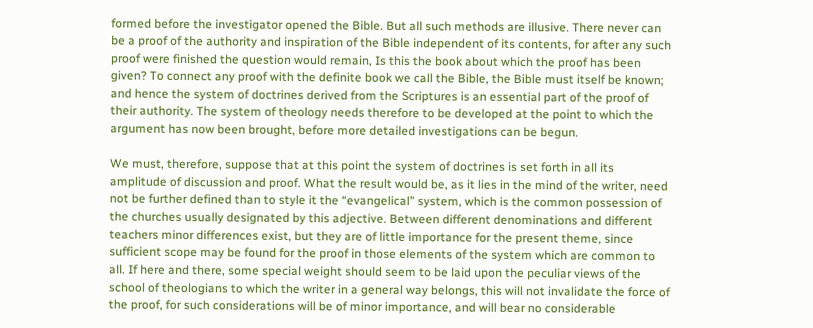formed before the investigator opened the Bible. But all such methods are illusive. There never can be a proof of the authority and inspiration of the Bible independent of its contents, for after any such proof were finished the question would remain, Is this the book about which the proof has been given? To connect any proof with the definite book we call the Bible, the Bible must itself be known; and hence the system of doctrines derived from the Scriptures is an essential part of the proof of their authority. The system of theology needs therefore to be developed at the point to which the argument has now been brought, before more detailed investigations can be begun.

We must, therefore, suppose that at this point the system of doctrines is set forth in all its amplitude of discussion and proof. What the result would be, as it lies in the mind of the writer, need not be further defined than to style it the “evangelical” system, which is the common possession of the churches usually designated by this adjective. Between different denominations and different teachers minor differences exist, but they are of little importance for the present theme, since sufficient scope may be found for the proof in those elements of the system which are common to all. If here and there, some special weight should seem to be laid upon the peculiar views of the school of theologians to which the writer in a general way belongs, this will not invalidate the force of the proof, for such considerations will be of minor importance, and will bear no considerable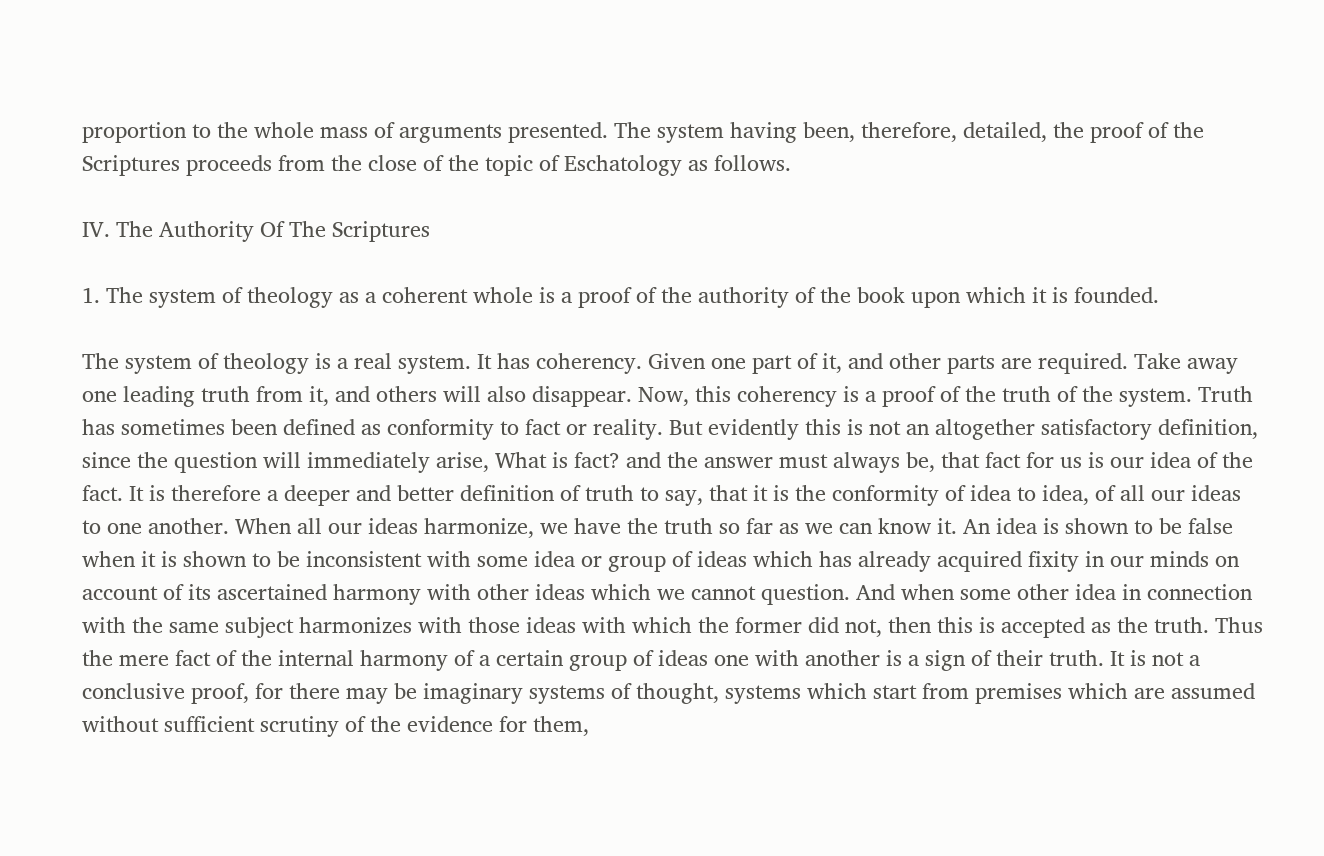proportion to the whole mass of arguments presented. The system having been, therefore, detailed, the proof of the Scriptures proceeds from the close of the topic of Eschatology as follows.

IV. The Authority Of The Scriptures

1. The system of theology as a coherent whole is a proof of the authority of the book upon which it is founded.

The system of theology is a real system. It has coherency. Given one part of it, and other parts are required. Take away one leading truth from it, and others will also disappear. Now, this coherency is a proof of the truth of the system. Truth has sometimes been defined as conformity to fact or reality. But evidently this is not an altogether satisfactory definition, since the question will immediately arise, What is fact? and the answer must always be, that fact for us is our idea of the fact. It is therefore a deeper and better definition of truth to say, that it is the conformity of idea to idea, of all our ideas to one another. When all our ideas harmonize, we have the truth so far as we can know it. An idea is shown to be false when it is shown to be inconsistent with some idea or group of ideas which has already acquired fixity in our minds on account of its ascertained harmony with other ideas which we cannot question. And when some other idea in connection with the same subject harmonizes with those ideas with which the former did not, then this is accepted as the truth. Thus the mere fact of the internal harmony of a certain group of ideas one with another is a sign of their truth. It is not a conclusive proof, for there may be imaginary systems of thought, systems which start from premises which are assumed without sufficient scrutiny of the evidence for them,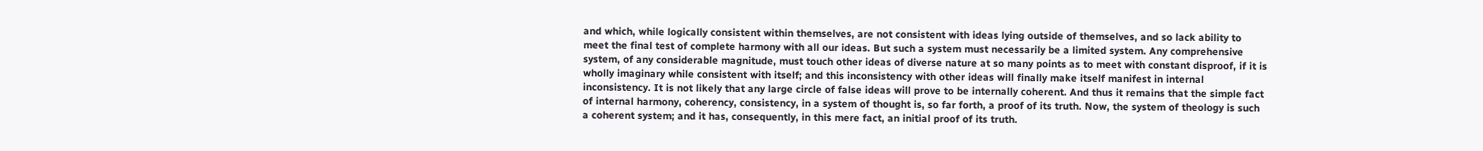and which, while logically consistent within themselves, are not consistent with ideas lying outside of themselves, and so lack ability to meet the final test of complete harmony with all our ideas. But such a system must necessarily be a limited system. Any comprehensive system, of any considerable magnitude, must touch other ideas of diverse nature at so many points as to meet with constant disproof, if it is wholly imaginary while consistent with itself; and this inconsistency with other ideas will finally make itself manifest in internal inconsistency. It is not likely that any large circle of false ideas will prove to be internally coherent. And thus it remains that the simple fact of internal harmony, coherency, consistency, in a system of thought is, so far forth, a proof of its truth. Now, the system of theology is such a coherent system; and it has, consequently, in this mere fact, an initial proof of its truth.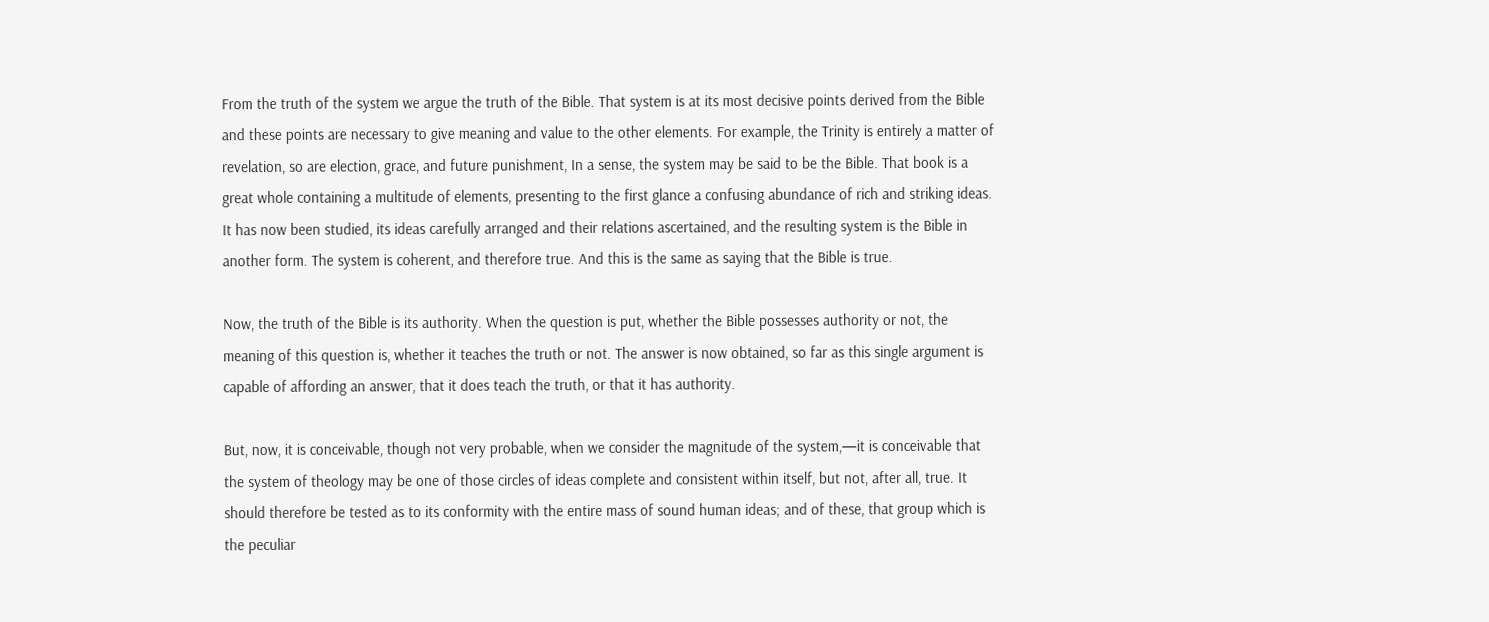From the truth of the system we argue the truth of the Bible. That system is at its most decisive points derived from the Bible and these points are necessary to give meaning and value to the other elements. For example, the Trinity is entirely a matter of revelation, so are election, grace, and future punishment, In a sense, the system may be said to be the Bible. That book is a great whole containing a multitude of elements, presenting to the first glance a confusing abundance of rich and striking ideas. It has now been studied, its ideas carefully arranged and their relations ascertained, and the resulting system is the Bible in another form. The system is coherent, and therefore true. And this is the same as saying that the Bible is true.

Now, the truth of the Bible is its authority. When the question is put, whether the Bible possesses authority or not, the meaning of this question is, whether it teaches the truth or not. The answer is now obtained, so far as this single argument is capable of affording an answer, that it does teach the truth, or that it has authority.

But, now, it is conceivable, though not very probable, when we consider the magnitude of the system,—it is conceivable that the system of theology may be one of those circles of ideas complete and consistent within itself, but not, after all, true. It should therefore be tested as to its conformity with the entire mass of sound human ideas; and of these, that group which is the peculiar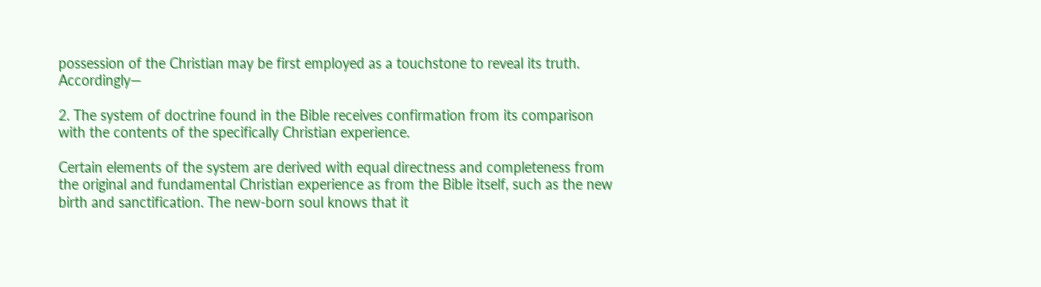possession of the Christian may be first employed as a touchstone to reveal its truth. Accordingly—

2. The system of doctrine found in the Bible receives confirmation from its comparison with the contents of the specifically Christian experience.

Certain elements of the system are derived with equal directness and completeness from the original and fundamental Christian experience as from the Bible itself, such as the new birth and sanctification. The new-born soul knows that it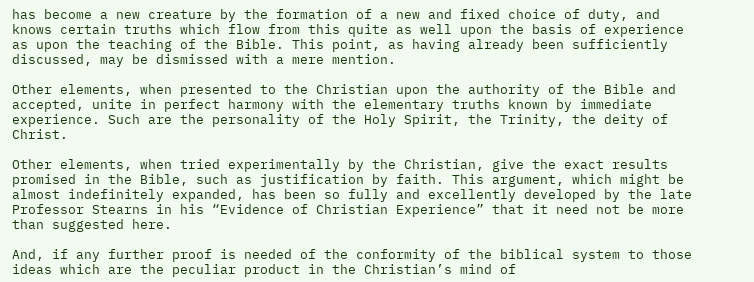has become a new creature by the formation of a new and fixed choice of duty, and knows certain truths which flow from this quite as well upon the basis of experience as upon the teaching of the Bible. This point, as having already been sufficiently discussed, may be dismissed with a mere mention.

Other elements, when presented to the Christian upon the authority of the Bible and accepted, unite in perfect harmony with the elementary truths known by immediate experience. Such are the personality of the Holy Spirit, the Trinity, the deity of Christ.

Other elements, when tried experimentally by the Christian, give the exact results promised in the Bible, such as justification by faith. This argument, which might be almost indefinitely expanded, has been so fully and excellently developed by the late Professor Stearns in his “Evidence of Christian Experience” that it need not be more than suggested here.

And, if any further proof is needed of the conformity of the biblical system to those ideas which are the peculiar product in the Christian’s mind of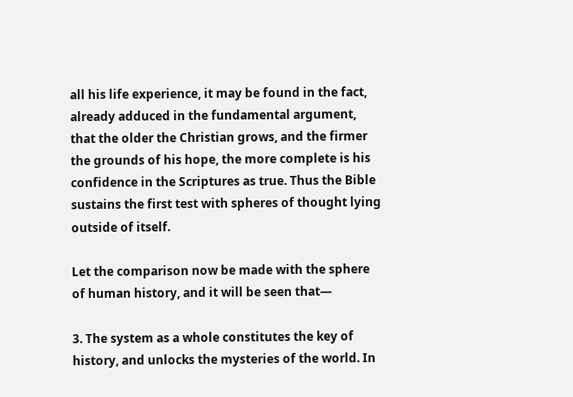all his life experience, it may be found in the fact, already adduced in the fundamental argument, that the older the Christian grows, and the firmer the grounds of his hope, the more complete is his confidence in the Scriptures as true. Thus the Bible sustains the first test with spheres of thought lying outside of itself.

Let the comparison now be made with the sphere of human history, and it will be seen that—

3. The system as a whole constitutes the key of history, and unlocks the mysteries of the world. In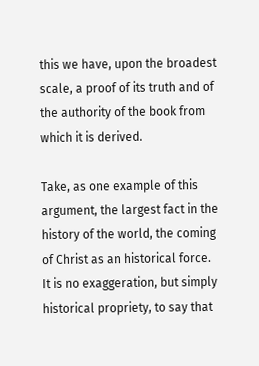this we have, upon the broadest scale, a proof of its truth and of the authority of the book from which it is derived.

Take, as one example of this argument, the largest fact in the history of the world, the coming of Christ as an historical force. It is no exaggeration, but simply historical propriety, to say that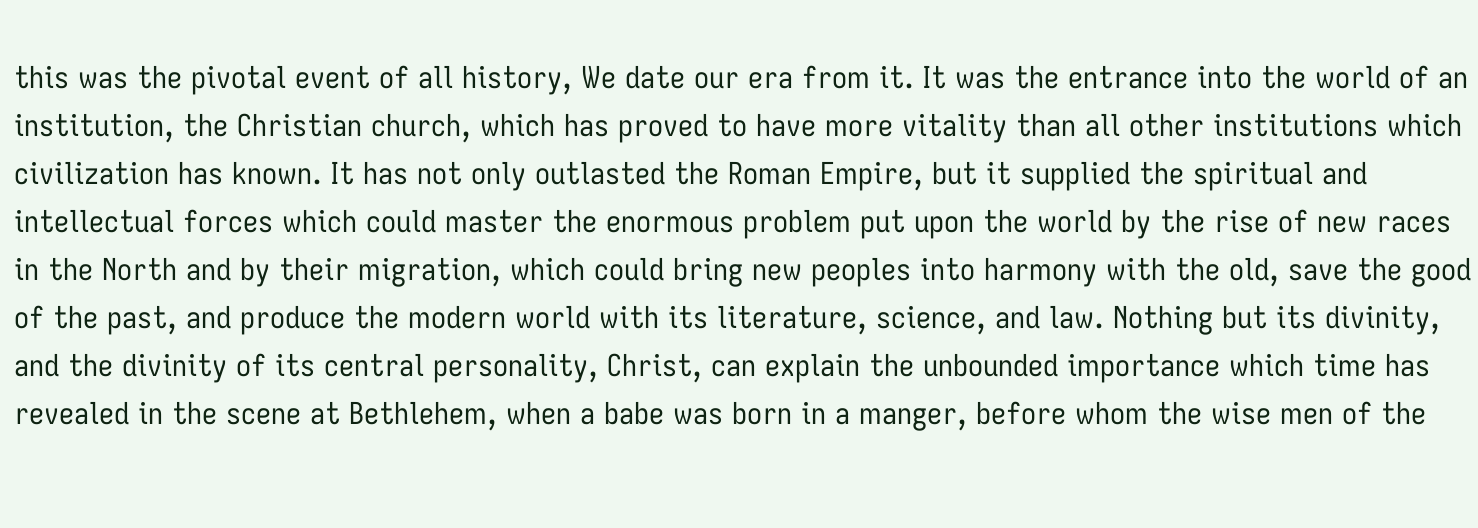this was the pivotal event of all history, We date our era from it. It was the entrance into the world of an institution, the Christian church, which has proved to have more vitality than all other institutions which civilization has known. It has not only outlasted the Roman Empire, but it supplied the spiritual and intellectual forces which could master the enormous problem put upon the world by the rise of new races in the North and by their migration, which could bring new peoples into harmony with the old, save the good of the past, and produce the modern world with its literature, science, and law. Nothing but its divinity, and the divinity of its central personality, Christ, can explain the unbounded importance which time has revealed in the scene at Bethlehem, when a babe was born in a manger, before whom the wise men of the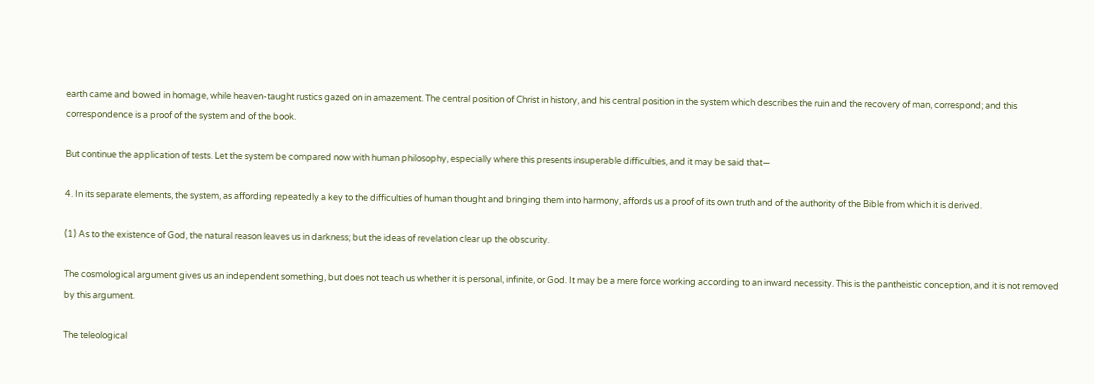earth came and bowed in homage, while heaven-taught rustics gazed on in amazement. The central position of Christ in history, and his central position in the system which describes the ruin and the recovery of man, correspond; and this correspondence is a proof of the system and of the book.

But continue the application of tests. Let the system be compared now with human philosophy, especially where this presents insuperable difficulties, and it may be said that—

4. In its separate elements, the system, as affording repeatedly a key to the difficulties of human thought and bringing them into harmony, affords us a proof of its own truth and of the authority of the Bible from which it is derived.

(1) As to the existence of God, the natural reason leaves us in darkness; but the ideas of revelation clear up the obscurity.

The cosmological argument gives us an independent something, but does not teach us whether it is personal, infinite, or God. It may be a mere force working according to an inward necessity. This is the pantheistic conception, and it is not removed by this argument.

The teleological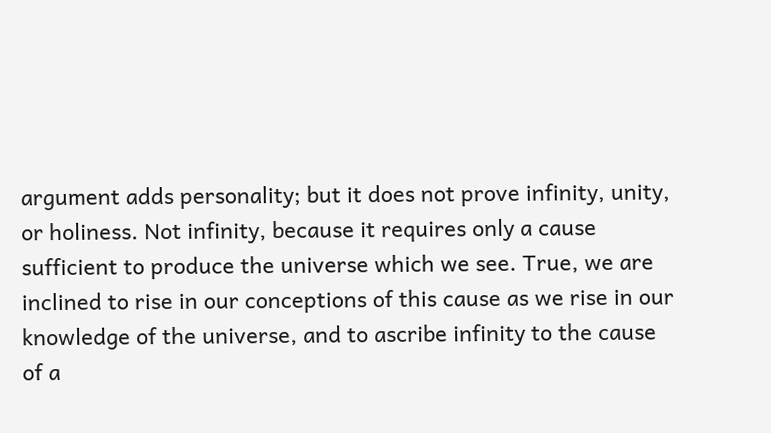argument adds personality; but it does not prove infinity, unity, or holiness. Not infinity, because it requires only a cause sufficient to produce the universe which we see. True, we are inclined to rise in our conceptions of this cause as we rise in our knowledge of the universe, and to ascribe infinity to the cause of a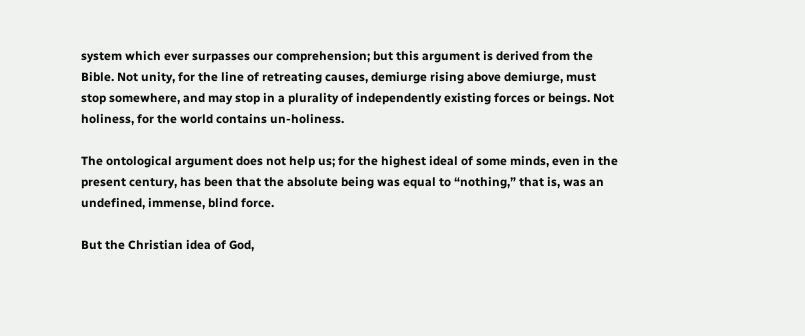system which ever surpasses our comprehension; but this argument is derived from the Bible. Not unity, for the line of retreating causes, demiurge rising above demiurge, must stop somewhere, and may stop in a plurality of independently existing forces or beings. Not holiness, for the world contains un-holiness.

The ontological argument does not help us; for the highest ideal of some minds, even in the present century, has been that the absolute being was equal to “nothing,” that is, was an undefined, immense, blind force.

But the Christian idea of God,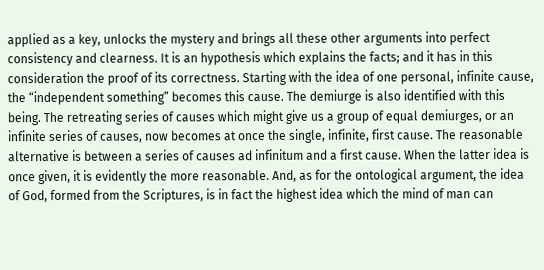applied as a key, unlocks the mystery and brings all these other arguments into perfect consistency and clearness. It is an hypothesis which explains the facts; and it has in this consideration the proof of its correctness. Starting with the idea of one personal, infinite cause, the “independent something” becomes this cause. The demiurge is also identified with this being. The retreating series of causes which might give us a group of equal demiurges, or an infinite series of causes, now becomes at once the single, infinite, first cause. The reasonable alternative is between a series of causes ad infinitum and a first cause. When the latter idea is once given, it is evidently the more reasonable. And, as for the ontological argument, the idea of God, formed from the Scriptures, is in fact the highest idea which the mind of man can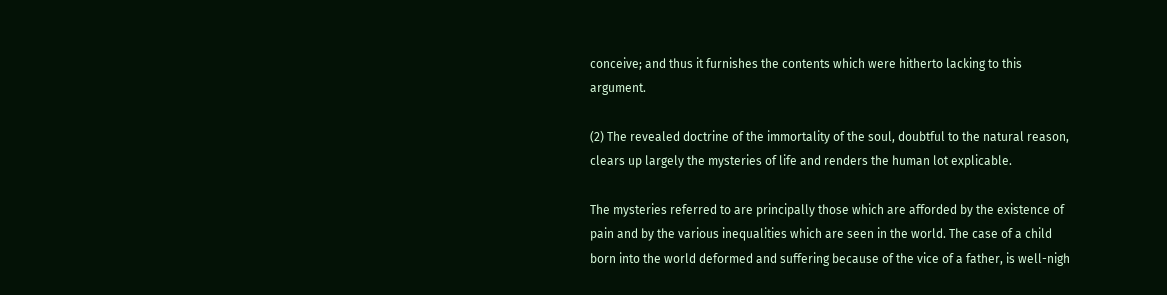conceive; and thus it furnishes the contents which were hitherto lacking to this argument.

(2) The revealed doctrine of the immortality of the soul, doubtful to the natural reason, clears up largely the mysteries of life and renders the human lot explicable.

The mysteries referred to are principally those which are afforded by the existence of pain and by the various inequalities which are seen in the world. The case of a child born into the world deformed and suffering because of the vice of a father, is well-nigh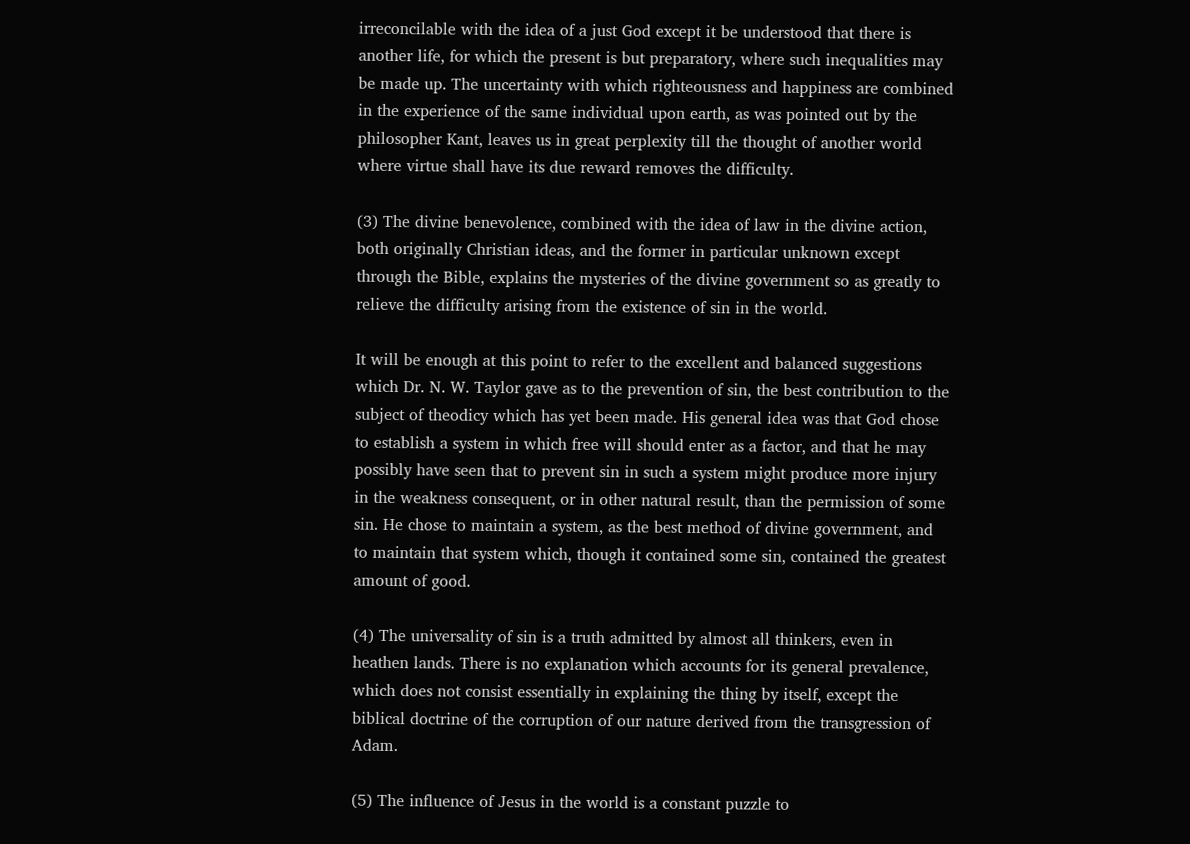irreconcilable with the idea of a just God except it be understood that there is another life, for which the present is but preparatory, where such inequalities may be made up. The uncertainty with which righteousness and happiness are combined in the experience of the same individual upon earth, as was pointed out by the philosopher Kant, leaves us in great perplexity till the thought of another world where virtue shall have its due reward removes the difficulty.

(3) The divine benevolence, combined with the idea of law in the divine action, both originally Christian ideas, and the former in particular unknown except through the Bible, explains the mysteries of the divine government so as greatly to relieve the difficulty arising from the existence of sin in the world.

It will be enough at this point to refer to the excellent and balanced suggestions which Dr. N. W. Taylor gave as to the prevention of sin, the best contribution to the subject of theodicy which has yet been made. His general idea was that God chose to establish a system in which free will should enter as a factor, and that he may possibly have seen that to prevent sin in such a system might produce more injury in the weakness consequent, or in other natural result, than the permission of some sin. He chose to maintain a system, as the best method of divine government, and to maintain that system which, though it contained some sin, contained the greatest amount of good.

(4) The universality of sin is a truth admitted by almost all thinkers, even in heathen lands. There is no explanation which accounts for its general prevalence, which does not consist essentially in explaining the thing by itself, except the biblical doctrine of the corruption of our nature derived from the transgression of Adam.

(5) The influence of Jesus in the world is a constant puzzle to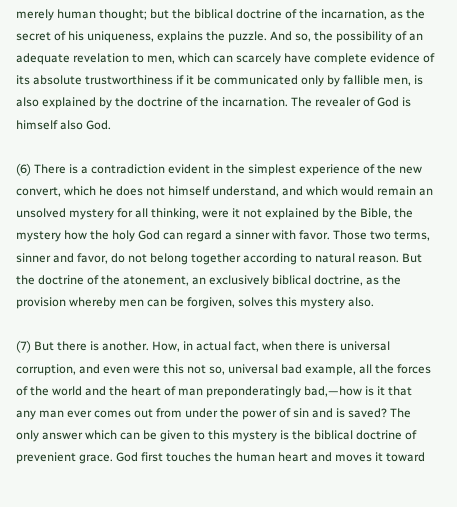merely human thought; but the biblical doctrine of the incarnation, as the secret of his uniqueness, explains the puzzle. And so, the possibility of an adequate revelation to men, which can scarcely have complete evidence of its absolute trustworthiness if it be communicated only by fallible men, is also explained by the doctrine of the incarnation. The revealer of God is himself also God.

(6) There is a contradiction evident in the simplest experience of the new convert, which he does not himself understand, and which would remain an unsolved mystery for all thinking, were it not explained by the Bible, the mystery how the holy God can regard a sinner with favor. Those two terms, sinner and favor, do not belong together according to natural reason. But the doctrine of the atonement, an exclusively biblical doctrine, as the provision whereby men can be forgiven, solves this mystery also.

(7) But there is another. How, in actual fact, when there is universal corruption, and even were this not so, universal bad example, all the forces of the world and the heart of man preponderatingly bad,—how is it that any man ever comes out from under the power of sin and is saved? The only answer which can be given to this mystery is the biblical doctrine of prevenient grace. God first touches the human heart and moves it toward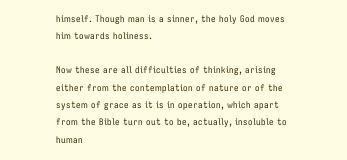himself. Though man is a sinner, the holy God moves him towards holiness.

Now these are all difficulties of thinking, arising either from the contemplation of nature or of the system of grace as it is in operation, which apart from the Bible turn out to be, actually, insoluble to human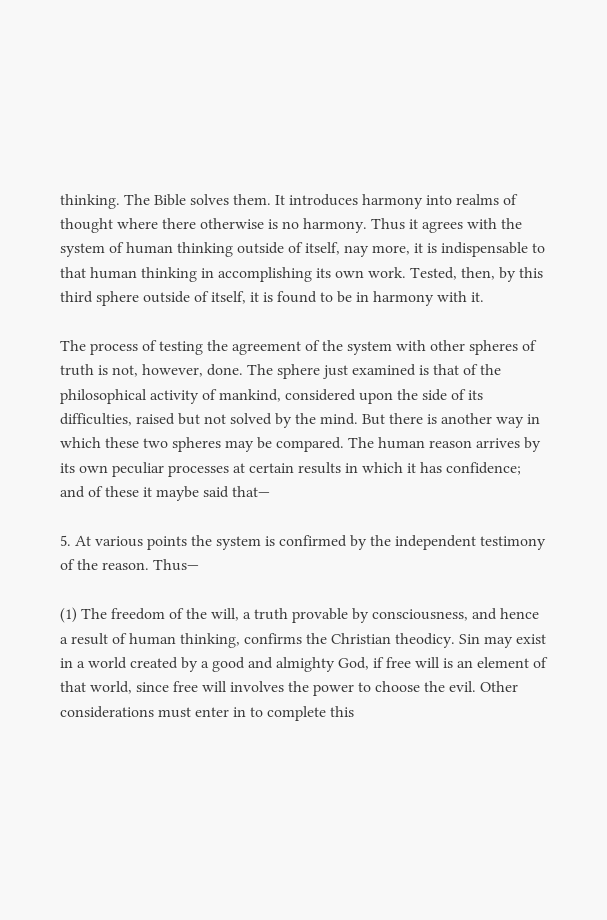thinking. The Bible solves them. It introduces harmony into realms of thought where there otherwise is no harmony. Thus it agrees with the system of human thinking outside of itself, nay more, it is indispensable to that human thinking in accomplishing its own work. Tested, then, by this third sphere outside of itself, it is found to be in harmony with it.

The process of testing the agreement of the system with other spheres of truth is not, however, done. The sphere just examined is that of the philosophical activity of mankind, considered upon the side of its difficulties, raised but not solved by the mind. But there is another way in which these two spheres may be compared. The human reason arrives by its own peculiar processes at certain results in which it has confidence; and of these it maybe said that—

5. At various points the system is confirmed by the independent testimony of the reason. Thus—

(1) The freedom of the will, a truth provable by consciousness, and hence a result of human thinking, confirms the Christian theodicy. Sin may exist in a world created by a good and almighty God, if free will is an element of that world, since free will involves the power to choose the evil. Other considerations must enter in to complete this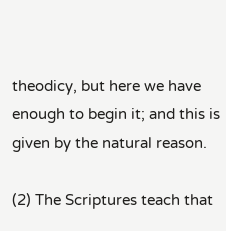theodicy, but here we have enough to begin it; and this is given by the natural reason.

(2) The Scriptures teach that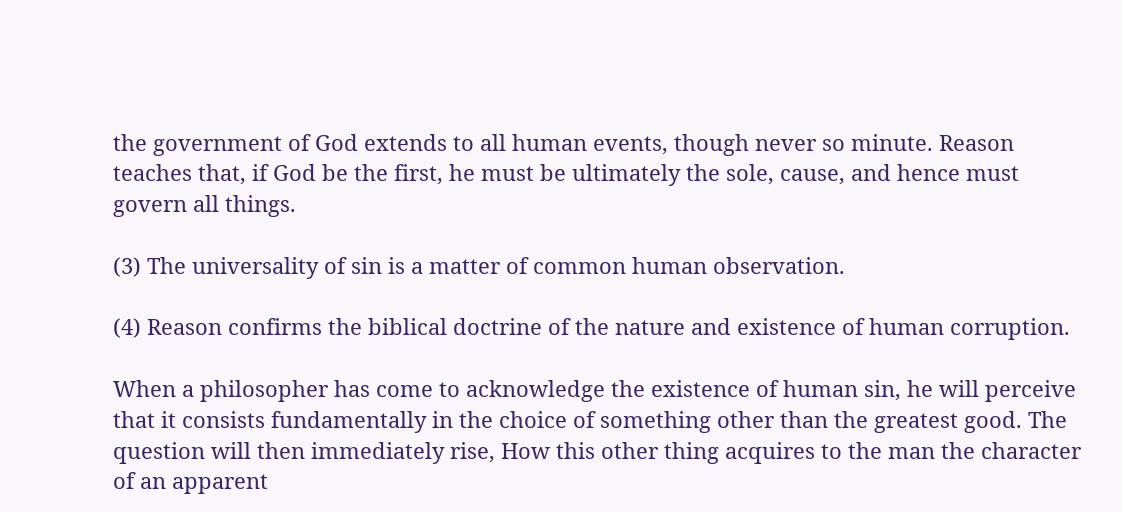the government of God extends to all human events, though never so minute. Reason teaches that, if God be the first, he must be ultimately the sole, cause, and hence must govern all things.

(3) The universality of sin is a matter of common human observation.

(4) Reason confirms the biblical doctrine of the nature and existence of human corruption.

When a philosopher has come to acknowledge the existence of human sin, he will perceive that it consists fundamentally in the choice of something other than the greatest good. The question will then immediately rise, How this other thing acquires to the man the character of an apparent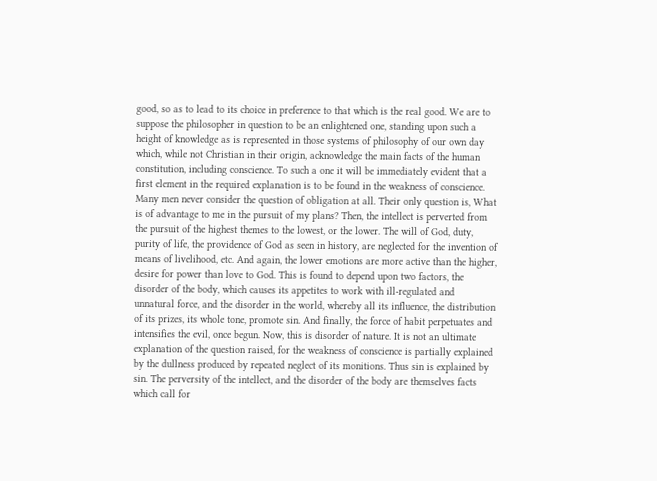good, so as to lead to its choice in preference to that which is the real good. We are to suppose the philosopher in question to be an enlightened one, standing upon such a height of knowledge as is represented in those systems of philosophy of our own day which, while not Christian in their origin, acknowledge the main facts of the human constitution, including conscience. To such a one it will be immediately evident that a first element in the required explanation is to be found in the weakness of conscience. Many men never consider the question of obligation at all. Their only question is, What is of advantage to me in the pursuit of my plans? Then, the intellect is perverted from the pursuit of the highest themes to the lowest, or the lower. The will of God, duty, purity of life, the providence of God as seen in history, are neglected for the invention of means of livelihood, etc. And again, the lower emotions are more active than the higher, desire for power than love to God. This is found to depend upon two factors, the disorder of the body, which causes its appetites to work with ill-regulated and unnatural force, and the disorder in the world, whereby all its influence, the distribution of its prizes, its whole tone, promote sin. And finally, the force of habit perpetuates and intensifies the evil, once begun. Now, this is disorder of nature. It is not an ultimate explanation of the question raised, for the weakness of conscience is partially explained by the dullness produced by repeated neglect of its monitions. Thus sin is explained by sin. The perversity of the intellect, and the disorder of the body are themselves facts which call for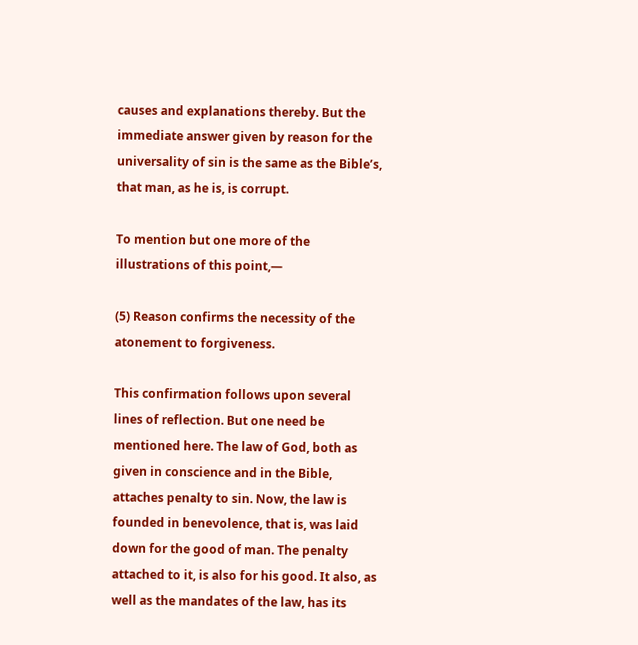causes and explanations thereby. But the immediate answer given by reason for the universality of sin is the same as the Bible’s, that man, as he is, is corrupt.

To mention but one more of the illustrations of this point,—

(5) Reason confirms the necessity of the atonement to forgiveness.

This confirmation follows upon several lines of reflection. But one need be mentioned here. The law of God, both as given in conscience and in the Bible, attaches penalty to sin. Now, the law is founded in benevolence, that is, was laid down for the good of man. The penalty attached to it, is also for his good. It also, as well as the mandates of the law, has its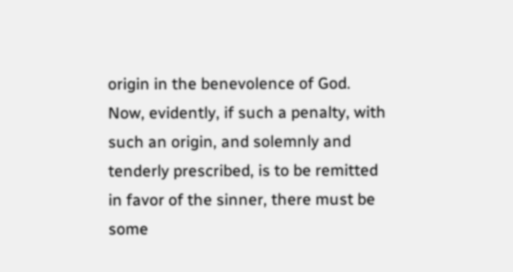origin in the benevolence of God. Now, evidently, if such a penalty, with such an origin, and solemnly and tenderly prescribed, is to be remitted in favor of the sinner, there must be some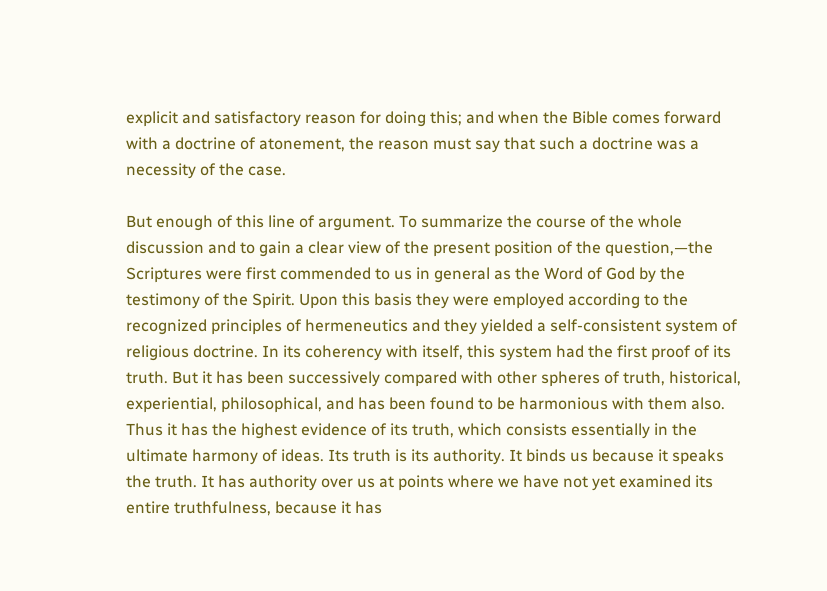explicit and satisfactory reason for doing this; and when the Bible comes forward with a doctrine of atonement, the reason must say that such a doctrine was a necessity of the case.

But enough of this line of argument. To summarize the course of the whole discussion and to gain a clear view of the present position of the question,—the Scriptures were first commended to us in general as the Word of God by the testimony of the Spirit. Upon this basis they were employed according to the recognized principles of hermeneutics and they yielded a self-consistent system of religious doctrine. In its coherency with itself, this system had the first proof of its truth. But it has been successively compared with other spheres of truth, historical, experiential, philosophical, and has been found to be harmonious with them also. Thus it has the highest evidence of its truth, which consists essentially in the ultimate harmony of ideas. Its truth is its authority. It binds us because it speaks the truth. It has authority over us at points where we have not yet examined its entire truthfulness, because it has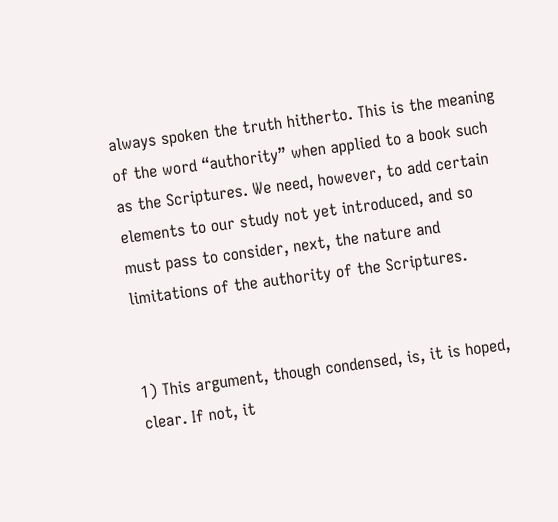always spoken the truth hitherto. This is the meaning of the word “authority” when applied to a book such as the Scriptures. We need, however, to add certain elements to our study not yet introduced, and so must pass to consider, next, the nature and limitations of the authority of the Scriptures.


1) This argument, though condensed, is, it is hoped, clear. If not, it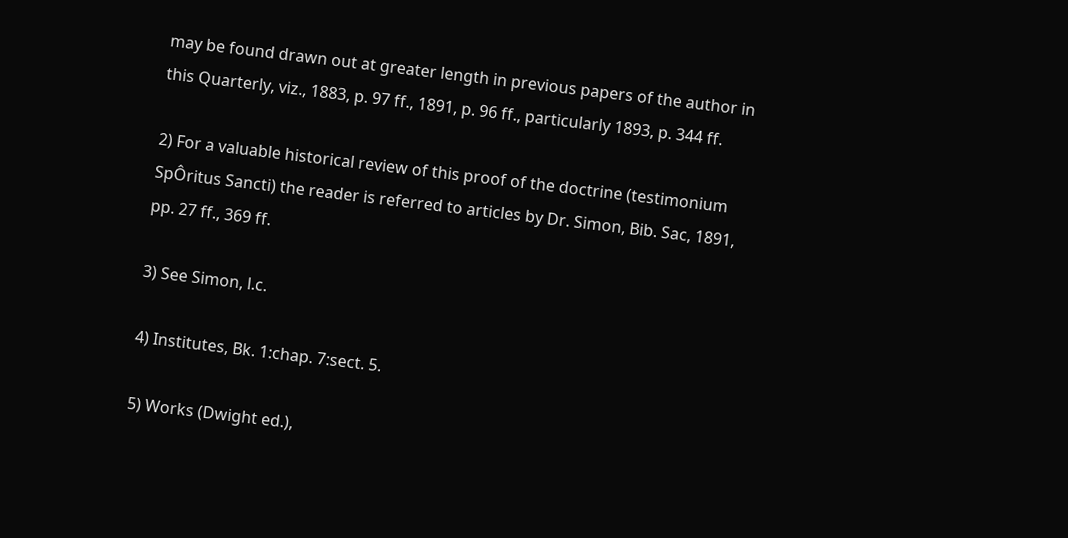may be found drawn out at greater length in previous papers of the author in this Quarterly, viz., 1883, p. 97 ff., 1891, p. 96 ff., particularly 1893, p. 344 ff.

2) For a valuable historical review of this proof of the doctrine (testimonium SpÔritus Sancti) the reader is referred to articles by Dr. Simon, Bib. Sac, 1891, pp. 27 ff., 369 ff.

3) See Simon, l.c.

4) Institutes, Bk. 1:chap. 7:sect. 5.

5) Works (Dwight ed.),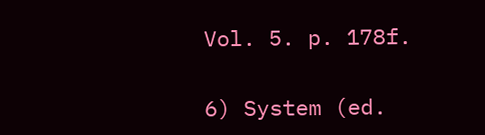Vol. 5. p. 178f.

6) System (ed.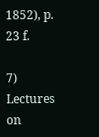1852), p. 23 f.

7) Lectures on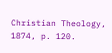Christian Theology, 1874, p. 120.